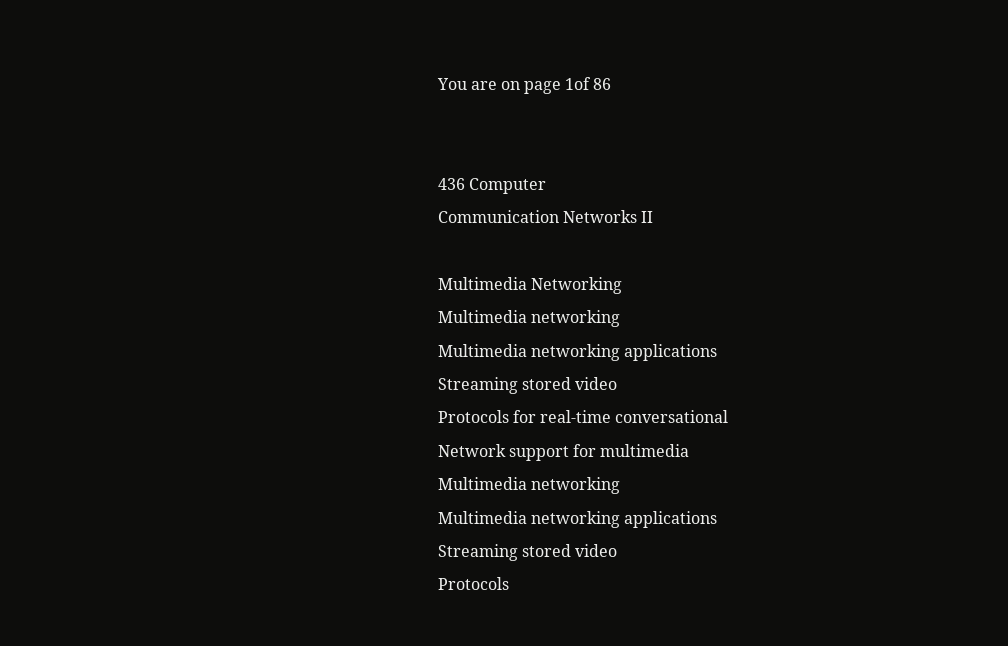You are on page 1of 86


436 Computer
Communication Networks II

Multimedia Networking
Multimedia networking
Multimedia networking applications
Streaming stored video
Protocols for real-time conversational
Network support for multimedia
Multimedia networking
Multimedia networking applications
Streaming stored video
Protocols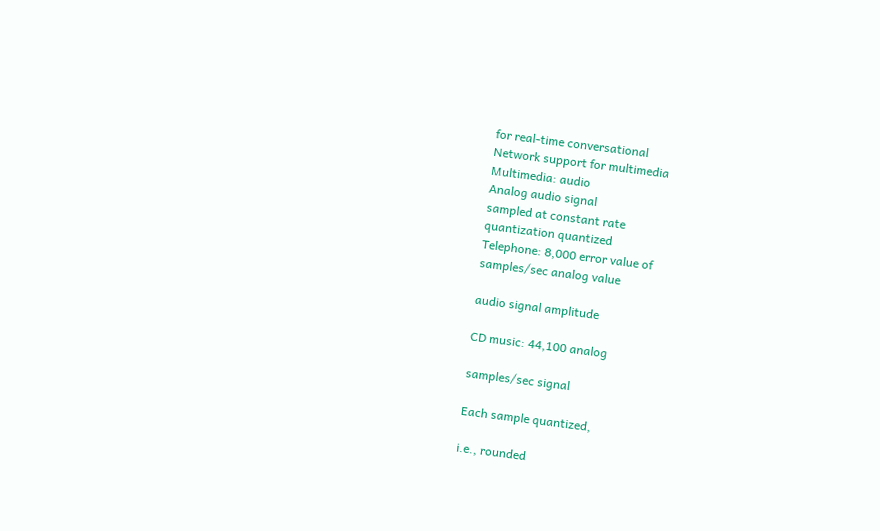for real-time conversational
Network support for multimedia
Multimedia: audio
Analog audio signal
sampled at constant rate
quantization quantized
Telephone: 8,000 error value of
samples/sec analog value

audio signal amplitude

CD music: 44,100 analog

samples/sec signal

Each sample quantized,

i.e., rounded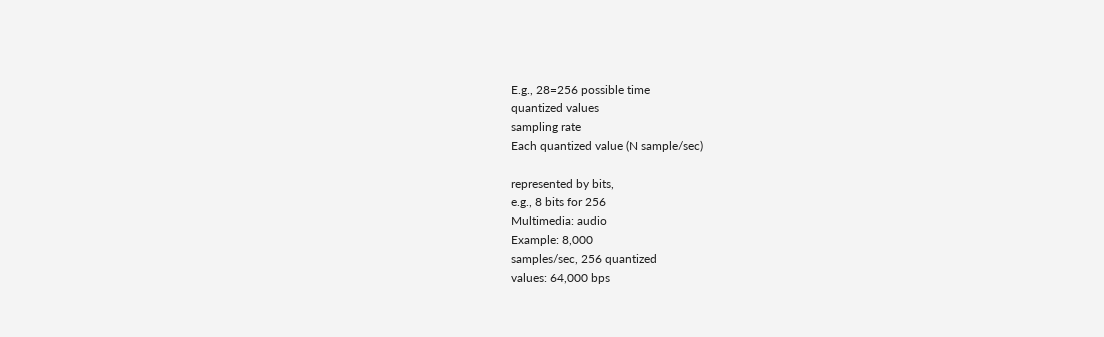E.g., 28=256 possible time
quantized values
sampling rate
Each quantized value (N sample/sec)

represented by bits,
e.g., 8 bits for 256
Multimedia: audio
Example: 8,000
samples/sec, 256 quantized
values: 64,000 bps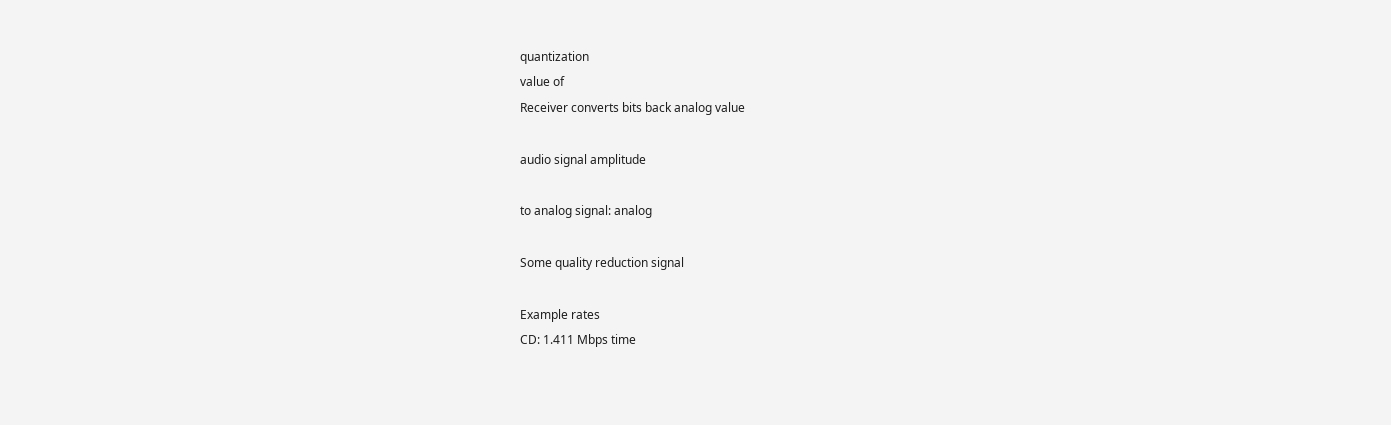quantization
value of
Receiver converts bits back analog value

audio signal amplitude

to analog signal: analog

Some quality reduction signal

Example rates
CD: 1.411 Mbps time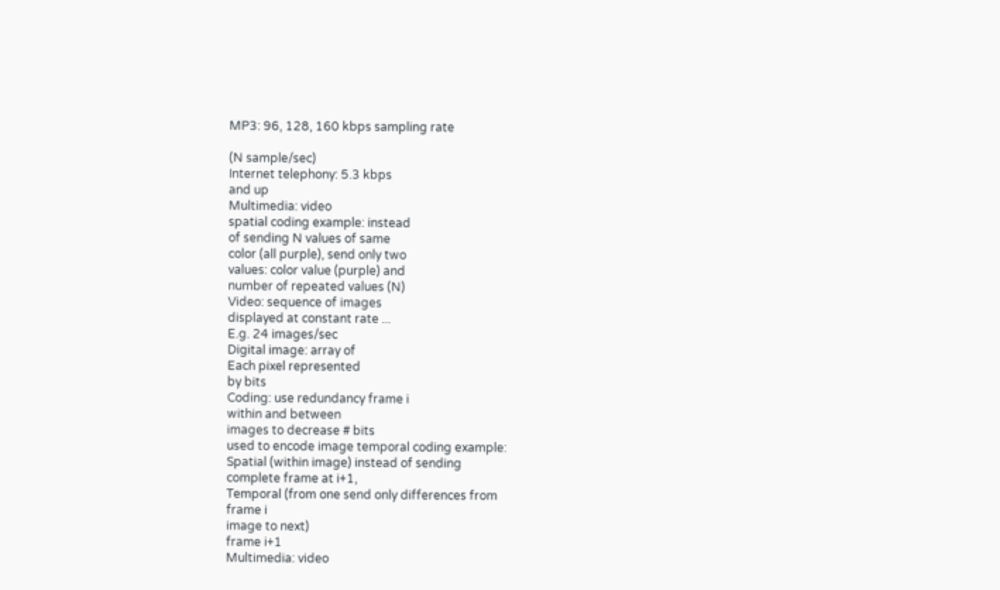MP3: 96, 128, 160 kbps sampling rate

(N sample/sec)
Internet telephony: 5.3 kbps
and up
Multimedia: video
spatial coding example: instead
of sending N values of same
color (all purple), send only two
values: color value (purple) and
number of repeated values (N)
Video: sequence of images
displayed at constant rate ...
E.g. 24 images/sec
Digital image: array of
Each pixel represented
by bits
Coding: use redundancy frame i
within and between
images to decrease # bits
used to encode image temporal coding example:
Spatial (within image) instead of sending
complete frame at i+1,
Temporal (from one send only differences from
frame i
image to next)
frame i+1
Multimedia: video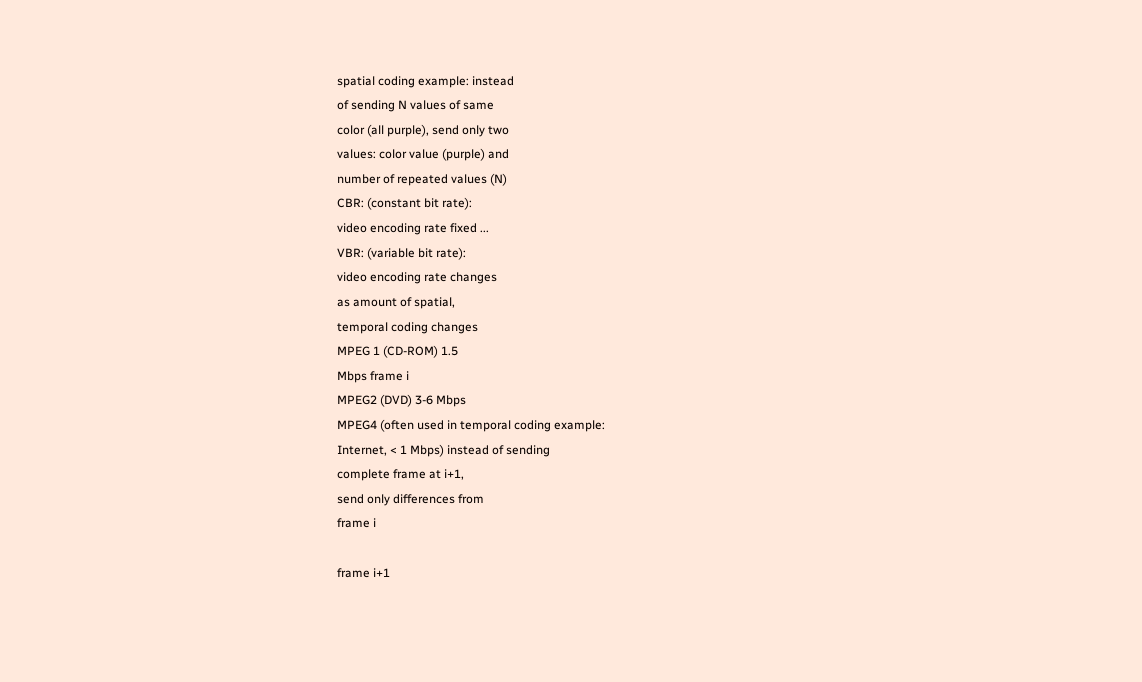spatial coding example: instead
of sending N values of same
color (all purple), send only two
values: color value (purple) and
number of repeated values (N)
CBR: (constant bit rate):
video encoding rate fixed ...
VBR: (variable bit rate):
video encoding rate changes
as amount of spatial,
temporal coding changes
MPEG 1 (CD-ROM) 1.5
Mbps frame i
MPEG2 (DVD) 3-6 Mbps
MPEG4 (often used in temporal coding example:
Internet, < 1 Mbps) instead of sending
complete frame at i+1,
send only differences from
frame i

frame i+1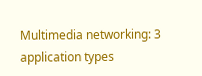Multimedia networking: 3 application types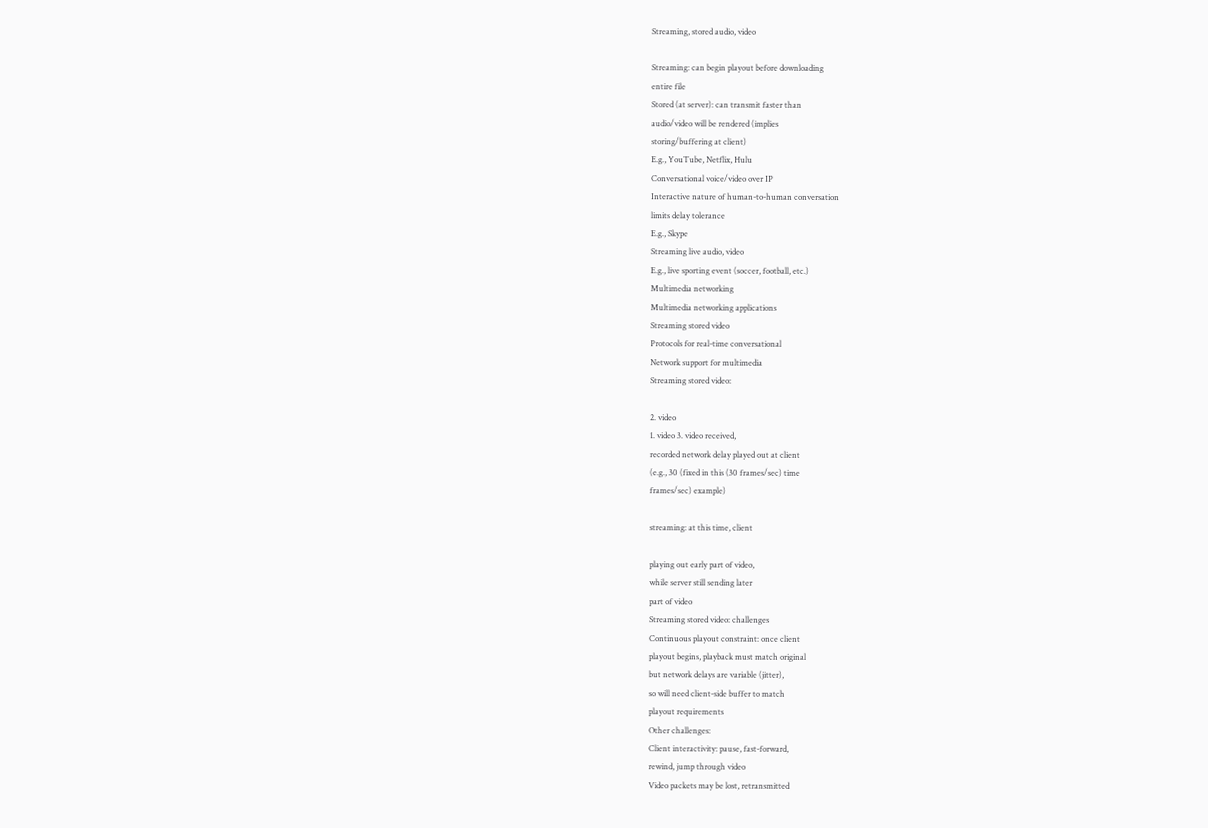Streaming, stored audio, video

Streaming: can begin playout before downloading
entire file
Stored (at server): can transmit faster than
audio/video will be rendered (implies
storing/buffering at client)
E.g., YouTube, Netflix, Hulu
Conversational voice/video over IP
Interactive nature of human-to-human conversation
limits delay tolerance
E.g., Skype
Streaming live audio, video
E.g., live sporting event (soccer, football, etc.)
Multimedia networking
Multimedia networking applications
Streaming stored video
Protocols for real-time conversational
Network support for multimedia
Streaming stored video:

2. video
1. video 3. video received,
recorded network delay played out at client
(e.g., 30 (fixed in this (30 frames/sec) time
frames/sec) example)

streaming: at this time, client

playing out early part of video,
while server still sending later
part of video
Streaming stored video: challenges
Continuous playout constraint: once client
playout begins, playback must match original
but network delays are variable (jitter),
so will need client-side buffer to match
playout requirements
Other challenges:
Client interactivity: pause, fast-forward,
rewind, jump through video
Video packets may be lost, retransmitted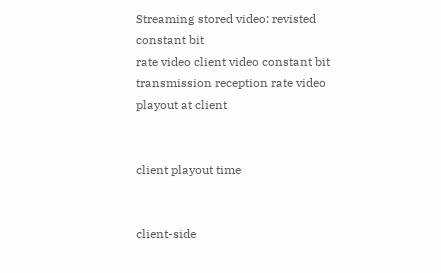Streaming stored video: revisted
constant bit
rate video client video constant bit
transmission reception rate video
playout at client


client playout time


client-side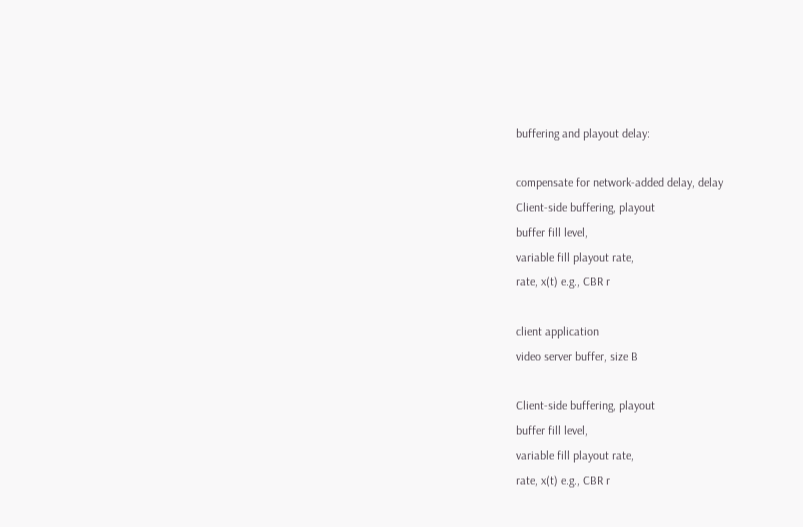buffering and playout delay:

compensate for network-added delay, delay
Client-side buffering, playout
buffer fill level,
variable fill playout rate,
rate, x(t) e.g., CBR r

client application
video server buffer, size B

Client-side buffering, playout
buffer fill level,
variable fill playout rate,
rate, x(t) e.g., CBR r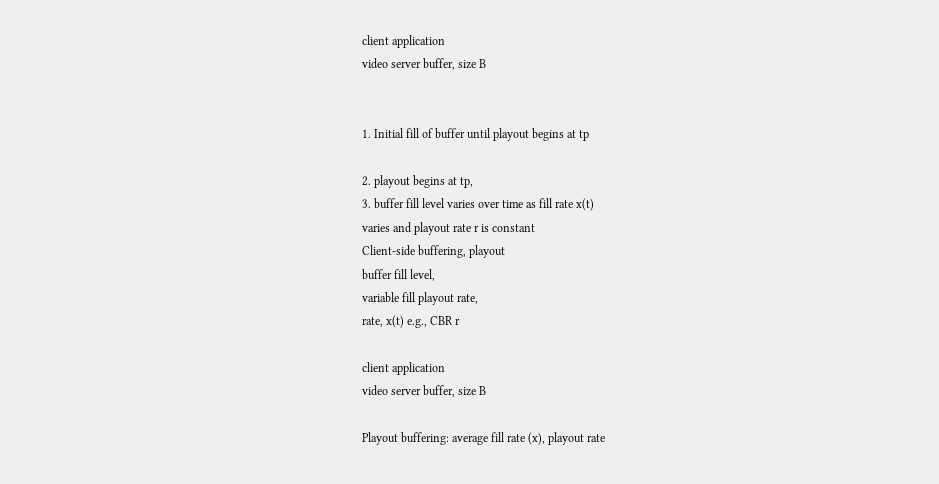client application
video server buffer, size B


1. Initial fill of buffer until playout begins at tp

2. playout begins at tp,
3. buffer fill level varies over time as fill rate x(t)
varies and playout rate r is constant
Client-side buffering, playout
buffer fill level,
variable fill playout rate,
rate, x(t) e.g., CBR r

client application
video server buffer, size B

Playout buffering: average fill rate (x), playout rate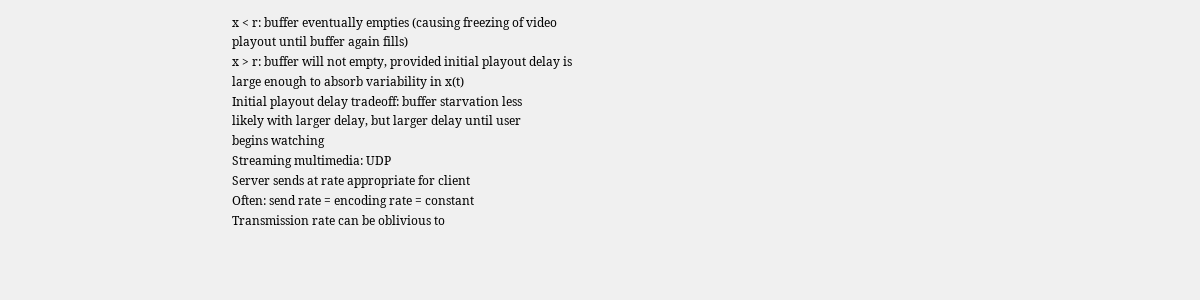x < r: buffer eventually empties (causing freezing of video
playout until buffer again fills)
x > r: buffer will not empty, provided initial playout delay is
large enough to absorb variability in x(t)
Initial playout delay tradeoff: buffer starvation less
likely with larger delay, but larger delay until user
begins watching
Streaming multimedia: UDP
Server sends at rate appropriate for client
Often: send rate = encoding rate = constant
Transmission rate can be oblivious to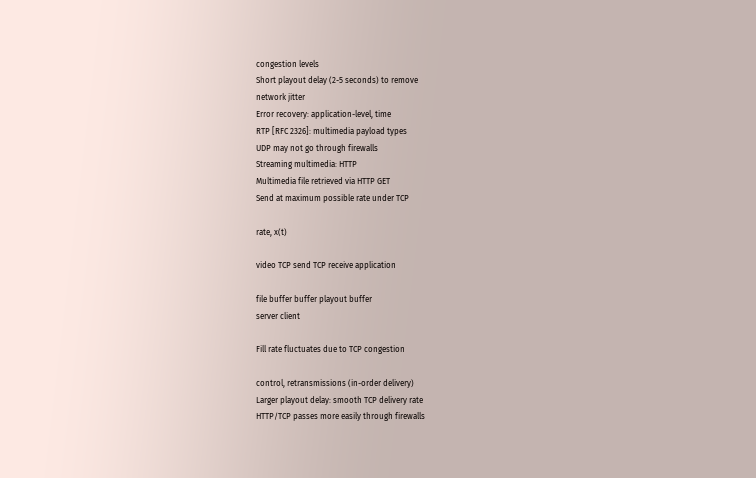congestion levels
Short playout delay (2-5 seconds) to remove
network jitter
Error recovery: application-level, time
RTP [RFC 2326]: multimedia payload types
UDP may not go through firewalls
Streaming multimedia: HTTP
Multimedia file retrieved via HTTP GET
Send at maximum possible rate under TCP

rate, x(t)

video TCP send TCP receive application

file buffer buffer playout buffer
server client

Fill rate fluctuates due to TCP congestion

control, retransmissions (in-order delivery)
Larger playout delay: smooth TCP delivery rate
HTTP/TCP passes more easily through firewalls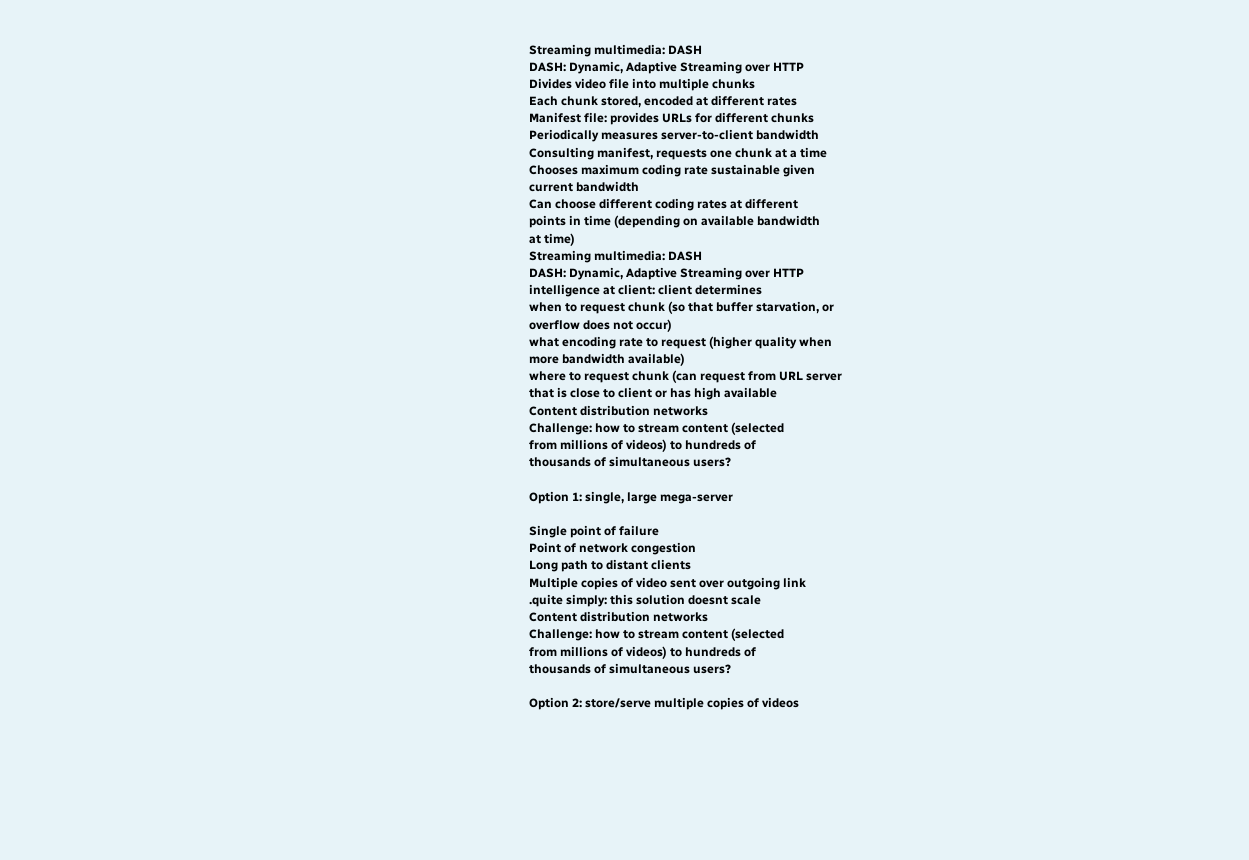Streaming multimedia: DASH
DASH: Dynamic, Adaptive Streaming over HTTP
Divides video file into multiple chunks
Each chunk stored, encoded at different rates
Manifest file: provides URLs for different chunks
Periodically measures server-to-client bandwidth
Consulting manifest, requests one chunk at a time
Chooses maximum coding rate sustainable given
current bandwidth
Can choose different coding rates at different
points in time (depending on available bandwidth
at time)
Streaming multimedia: DASH
DASH: Dynamic, Adaptive Streaming over HTTP
intelligence at client: client determines
when to request chunk (so that buffer starvation, or
overflow does not occur)
what encoding rate to request (higher quality when
more bandwidth available)
where to request chunk (can request from URL server
that is close to client or has high available
Content distribution networks
Challenge: how to stream content (selected
from millions of videos) to hundreds of
thousands of simultaneous users?

Option 1: single, large mega-server

Single point of failure
Point of network congestion
Long path to distant clients
Multiple copies of video sent over outgoing link
.quite simply: this solution doesnt scale
Content distribution networks
Challenge: how to stream content (selected
from millions of videos) to hundreds of
thousands of simultaneous users?

Option 2: store/serve multiple copies of videos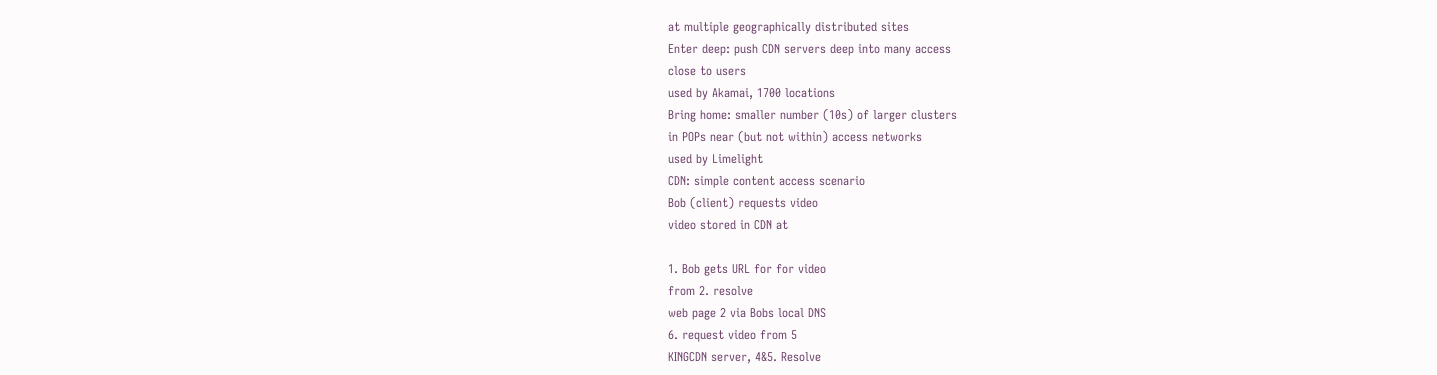at multiple geographically distributed sites
Enter deep: push CDN servers deep into many access
close to users
used by Akamai, 1700 locations
Bring home: smaller number (10s) of larger clusters
in POPs near (but not within) access networks
used by Limelight
CDN: simple content access scenario
Bob (client) requests video
video stored in CDN at

1. Bob gets URL for for video
from 2. resolve
web page 2 via Bobs local DNS
6. request video from 5
KINGCDN server, 4&5. Resolve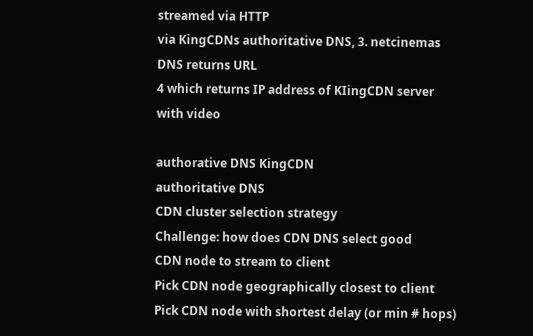streamed via HTTP
via KingCDNs authoritative DNS, 3. netcinemas DNS returns URL
4 which returns IP address of KIingCDN server with video

authorative DNS KingCDN
authoritative DNS
CDN cluster selection strategy
Challenge: how does CDN DNS select good
CDN node to stream to client
Pick CDN node geographically closest to client
Pick CDN node with shortest delay (or min # hops)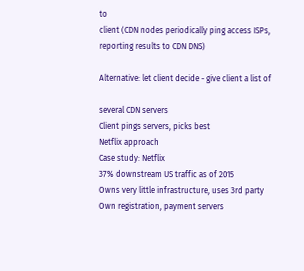to
client (CDN nodes periodically ping access ISPs,
reporting results to CDN DNS)

Alternative: let client decide - give client a list of

several CDN servers
Client pings servers, picks best
Netflix approach
Case study: Netflix
37% downstream US traffic as of 2015
Owns very little infrastructure, uses 3rd party
Own registration, payment servers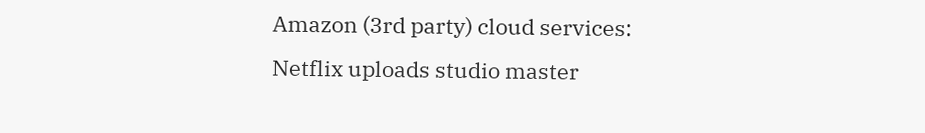Amazon (3rd party) cloud services:
Netflix uploads studio master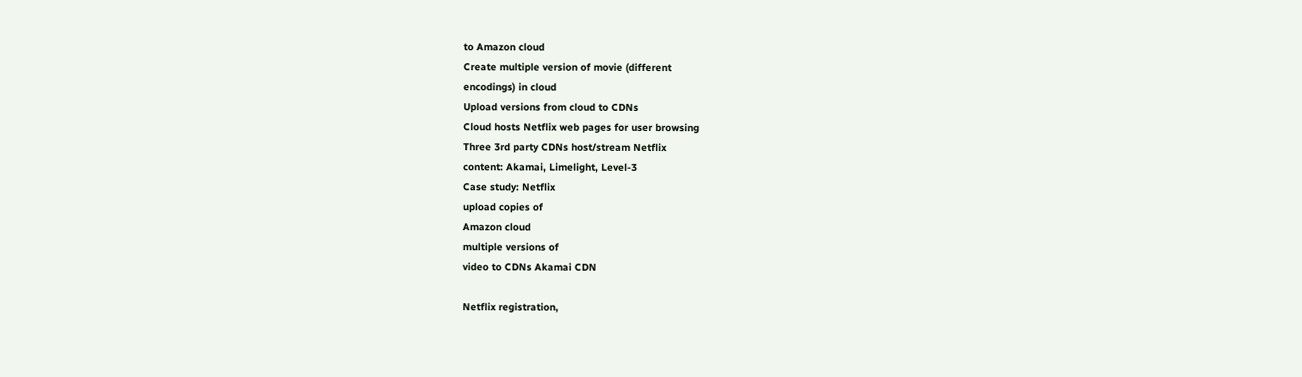to Amazon cloud
Create multiple version of movie (different
encodings) in cloud
Upload versions from cloud to CDNs
Cloud hosts Netflix web pages for user browsing
Three 3rd party CDNs host/stream Netflix
content: Akamai, Limelight, Level-3
Case study: Netflix
upload copies of
Amazon cloud
multiple versions of
video to CDNs Akamai CDN

Netflix registration,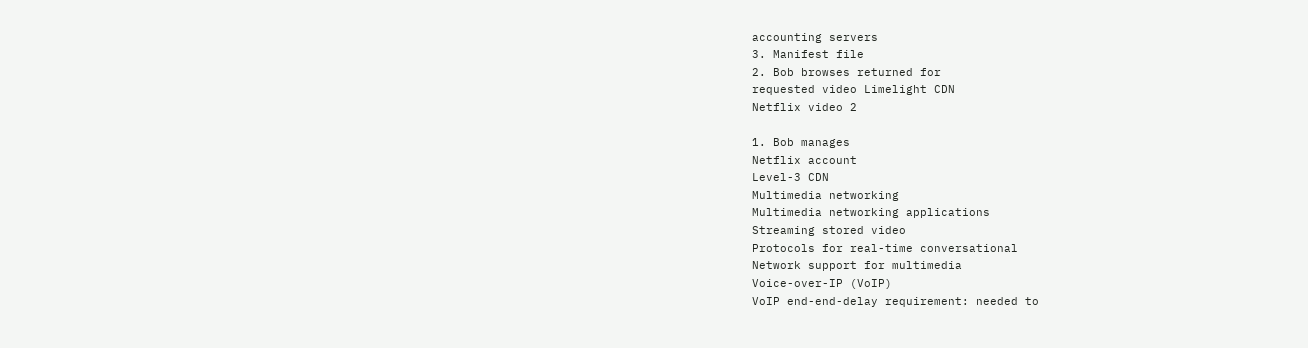accounting servers
3. Manifest file
2. Bob browses returned for
requested video Limelight CDN
Netflix video 2

1. Bob manages
Netflix account
Level-3 CDN
Multimedia networking
Multimedia networking applications
Streaming stored video
Protocols for real-time conversational
Network support for multimedia
Voice-over-IP (VoIP)
VoIP end-end-delay requirement: needed to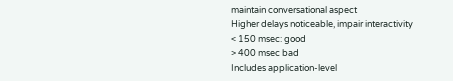maintain conversational aspect
Higher delays noticeable, impair interactivity
< 150 msec: good
> 400 msec bad
Includes application-level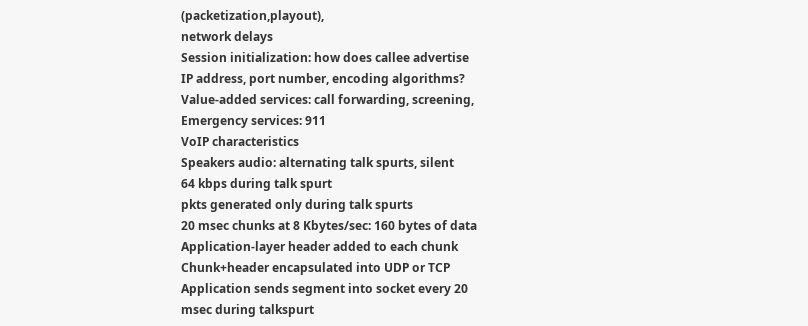(packetization,playout),
network delays
Session initialization: how does callee advertise
IP address, port number, encoding algorithms?
Value-added services: call forwarding, screening,
Emergency services: 911
VoIP characteristics
Speakers audio: alternating talk spurts, silent
64 kbps during talk spurt
pkts generated only during talk spurts
20 msec chunks at 8 Kbytes/sec: 160 bytes of data
Application-layer header added to each chunk
Chunk+header encapsulated into UDP or TCP
Application sends segment into socket every 20
msec during talkspurt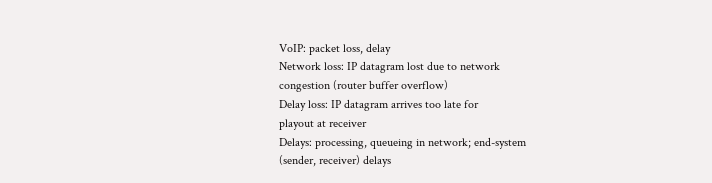VoIP: packet loss, delay
Network loss: IP datagram lost due to network
congestion (router buffer overflow)
Delay loss: IP datagram arrives too late for
playout at receiver
Delays: processing, queueing in network; end-system
(sender, receiver) delays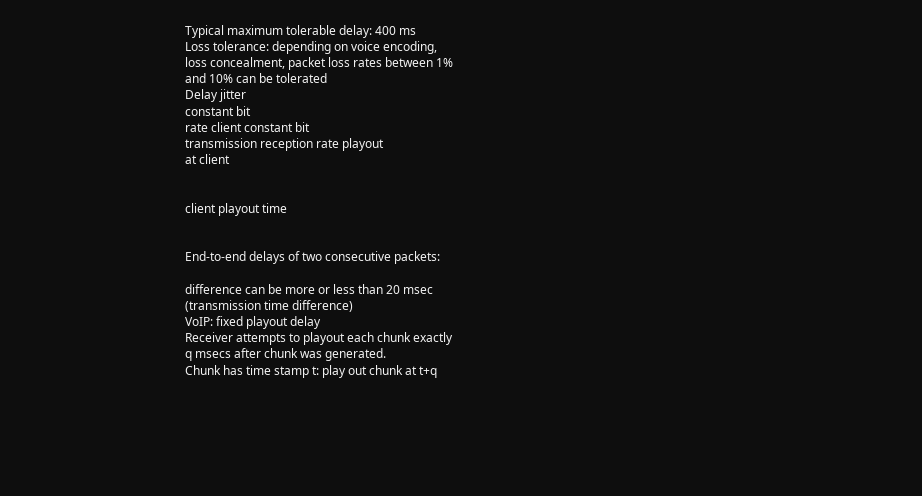Typical maximum tolerable delay: 400 ms
Loss tolerance: depending on voice encoding,
loss concealment, packet loss rates between 1%
and 10% can be tolerated
Delay jitter
constant bit
rate client constant bit
transmission reception rate playout
at client


client playout time


End-to-end delays of two consecutive packets:

difference can be more or less than 20 msec
(transmission time difference)
VoIP: fixed playout delay
Receiver attempts to playout each chunk exactly
q msecs after chunk was generated.
Chunk has time stamp t: play out chunk at t+q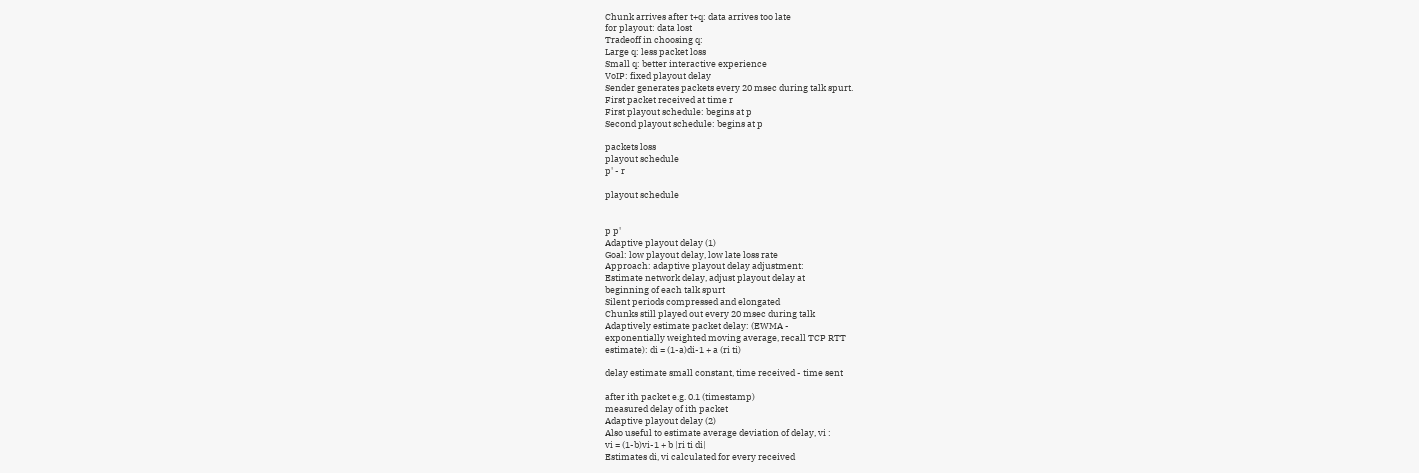Chunk arrives after t+q: data arrives too late
for playout: data lost
Tradeoff in choosing q:
Large q: less packet loss
Small q: better interactive experience
VoIP: fixed playout delay
Sender generates packets every 20 msec during talk spurt.
First packet received at time r
First playout schedule: begins at p
Second playout schedule: begins at p

packets loss
playout schedule
p' - r

playout schedule


p p'
Adaptive playout delay (1)
Goal: low playout delay, low late loss rate
Approach: adaptive playout delay adjustment:
Estimate network delay, adjust playout delay at
beginning of each talk spurt
Silent periods compressed and elongated
Chunks still played out every 20 msec during talk
Adaptively estimate packet delay: (EWMA -
exponentially weighted moving average, recall TCP RTT
estimate): di = (1-a)di-1 + a (ri ti)

delay estimate small constant, time received - time sent

after ith packet e.g. 0.1 (timestamp)
measured delay of ith packet
Adaptive playout delay (2)
Also useful to estimate average deviation of delay, vi :
vi = (1-b)vi-1 + b |ri ti di|
Estimates di, vi calculated for every received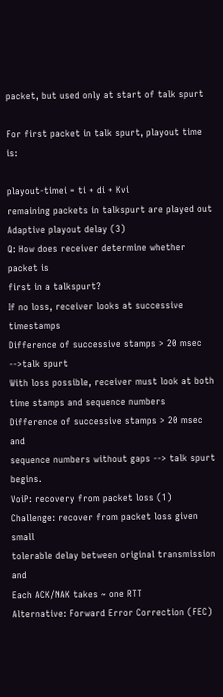packet, but used only at start of talk spurt

For first packet in talk spurt, playout time is:

playout-timei = ti + di + Kvi
remaining packets in talkspurt are played out
Adaptive playout delay (3)
Q: How does receiver determine whether packet is
first in a talkspurt?
If no loss, receiver looks at successive timestamps
Difference of successive stamps > 20 msec -->talk spurt
With loss possible, receiver must look at both
time stamps and sequence numbers
Difference of successive stamps > 20 msec and
sequence numbers without gaps --> talk spurt begins.
VoiP: recovery from packet loss (1)
Challenge: recover from packet loss given small
tolerable delay between original transmission and
Each ACK/NAK takes ~ one RTT
Alternative: Forward Error Correction (FEC)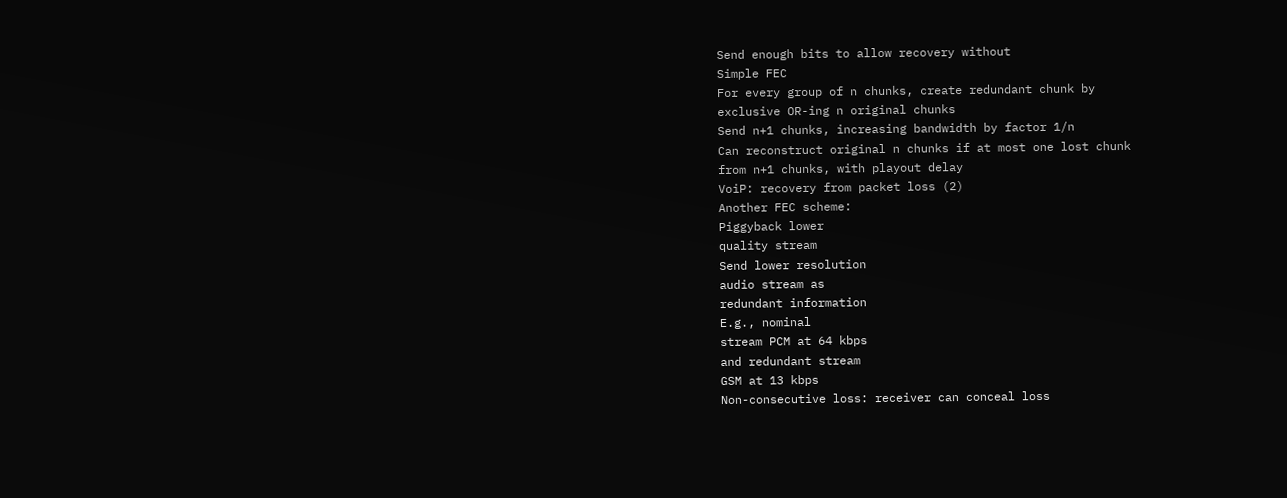Send enough bits to allow recovery without
Simple FEC
For every group of n chunks, create redundant chunk by
exclusive OR-ing n original chunks
Send n+1 chunks, increasing bandwidth by factor 1/n
Can reconstruct original n chunks if at most one lost chunk
from n+1 chunks, with playout delay
VoiP: recovery from packet loss (2)
Another FEC scheme:
Piggyback lower
quality stream
Send lower resolution
audio stream as
redundant information
E.g., nominal
stream PCM at 64 kbps
and redundant stream
GSM at 13 kbps
Non-consecutive loss: receiver can conceal loss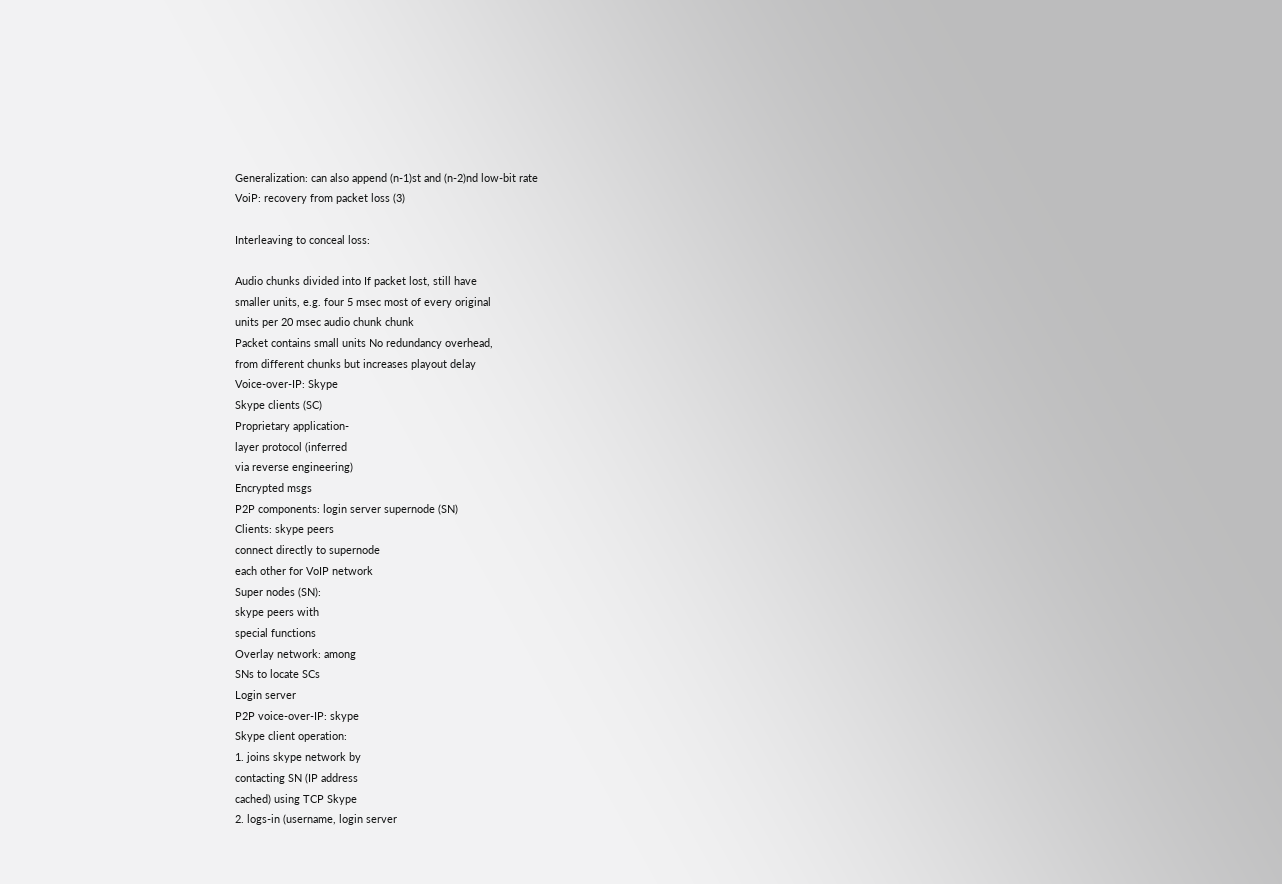Generalization: can also append (n-1)st and (n-2)nd low-bit rate
VoiP: recovery from packet loss (3)

Interleaving to conceal loss:

Audio chunks divided into If packet lost, still have
smaller units, e.g. four 5 msec most of every original
units per 20 msec audio chunk chunk
Packet contains small units No redundancy overhead,
from different chunks but increases playout delay
Voice-over-IP: Skype
Skype clients (SC)
Proprietary application-
layer protocol (inferred
via reverse engineering)
Encrypted msgs
P2P components: login server supernode (SN)
Clients: skype peers
connect directly to supernode
each other for VoIP network
Super nodes (SN):
skype peers with
special functions
Overlay network: among
SNs to locate SCs
Login server
P2P voice-over-IP: skype
Skype client operation:
1. joins skype network by
contacting SN (IP address
cached) using TCP Skype
2. logs-in (username, login server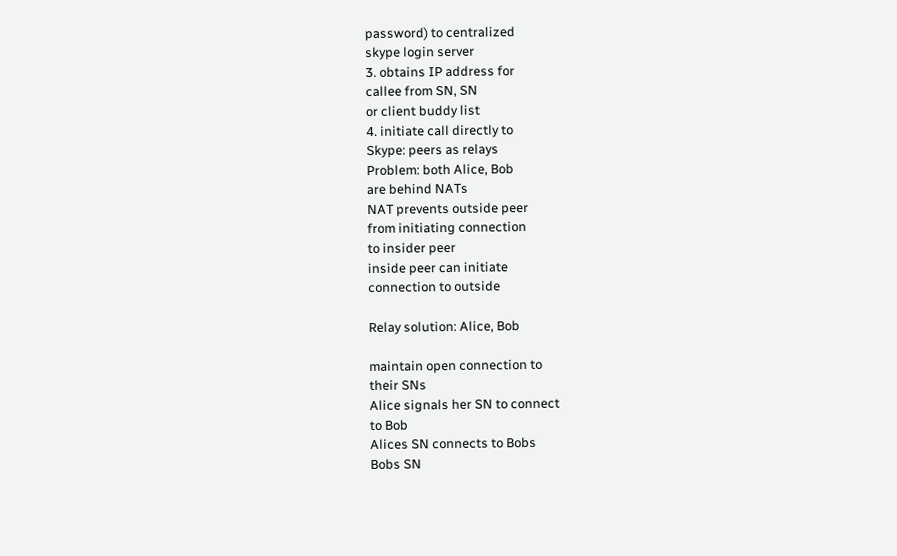password) to centralized
skype login server
3. obtains IP address for
callee from SN, SN
or client buddy list
4. initiate call directly to
Skype: peers as relays
Problem: both Alice, Bob
are behind NATs
NAT prevents outside peer
from initiating connection
to insider peer
inside peer can initiate
connection to outside

Relay solution: Alice, Bob

maintain open connection to
their SNs
Alice signals her SN to connect
to Bob
Alices SN connects to Bobs
Bobs SN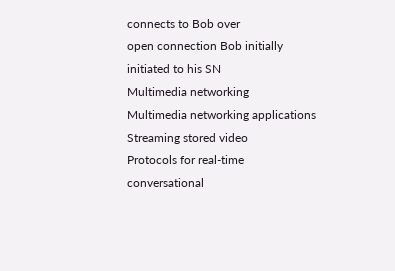connects to Bob over
open connection Bob initially
initiated to his SN
Multimedia networking
Multimedia networking applications
Streaming stored video
Protocols for real-time conversational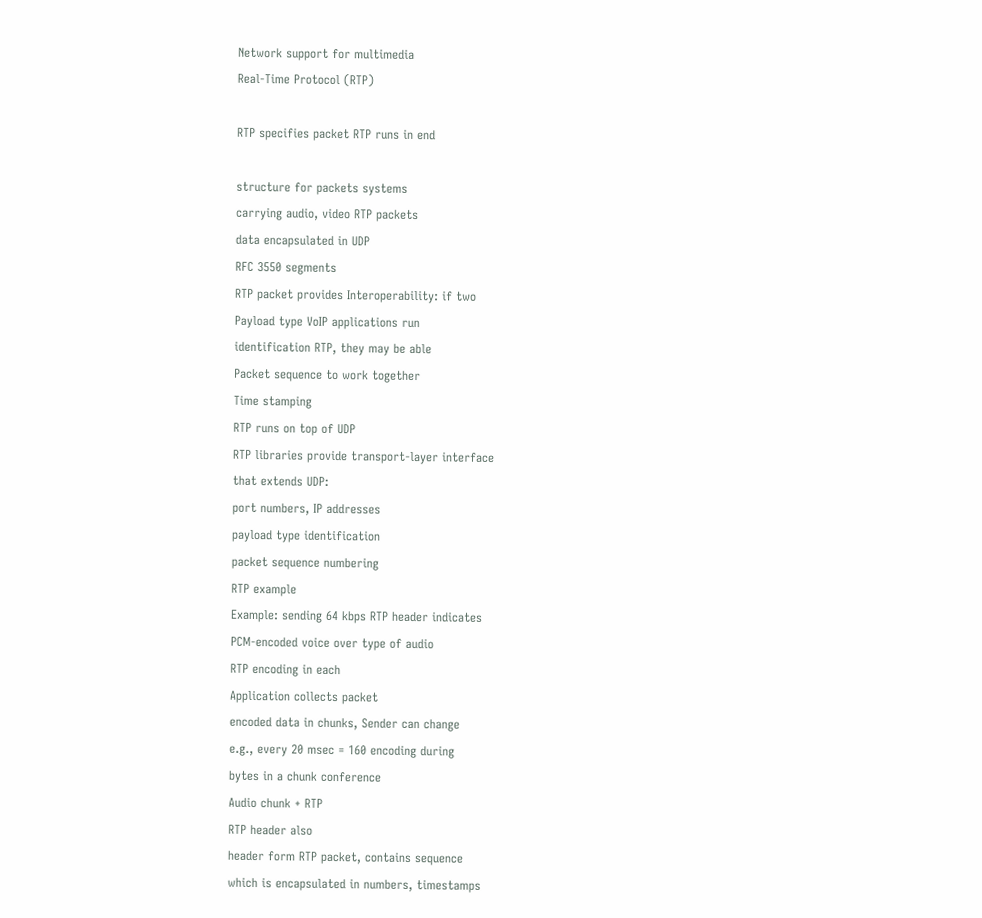Network support for multimedia
Real-Time Protocol (RTP)

RTP specifies packet RTP runs in end

structure for packets systems
carrying audio, video RTP packets
data encapsulated in UDP
RFC 3550 segments
RTP packet provides Interoperability: if two
Payload type VoIP applications run
identification RTP, they may be able
Packet sequence to work together
Time stamping
RTP runs on top of UDP
RTP libraries provide transport-layer interface
that extends UDP:
port numbers, IP addresses
payload type identification
packet sequence numbering
RTP example
Example: sending 64 kbps RTP header indicates
PCM-encoded voice over type of audio
RTP encoding in each
Application collects packet
encoded data in chunks, Sender can change
e.g., every 20 msec = 160 encoding during
bytes in a chunk conference
Audio chunk + RTP
RTP header also
header form RTP packet, contains sequence
which is encapsulated in numbers, timestamps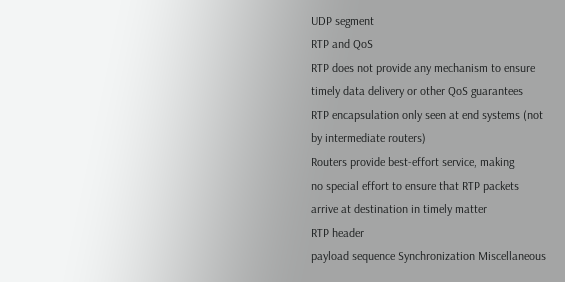UDP segment
RTP and QoS
RTP does not provide any mechanism to ensure
timely data delivery or other QoS guarantees
RTP encapsulation only seen at end systems (not
by intermediate routers)
Routers provide best-effort service, making
no special effort to ensure that RTP packets
arrive at destination in timely matter
RTP header
payload sequence Synchronization Miscellaneous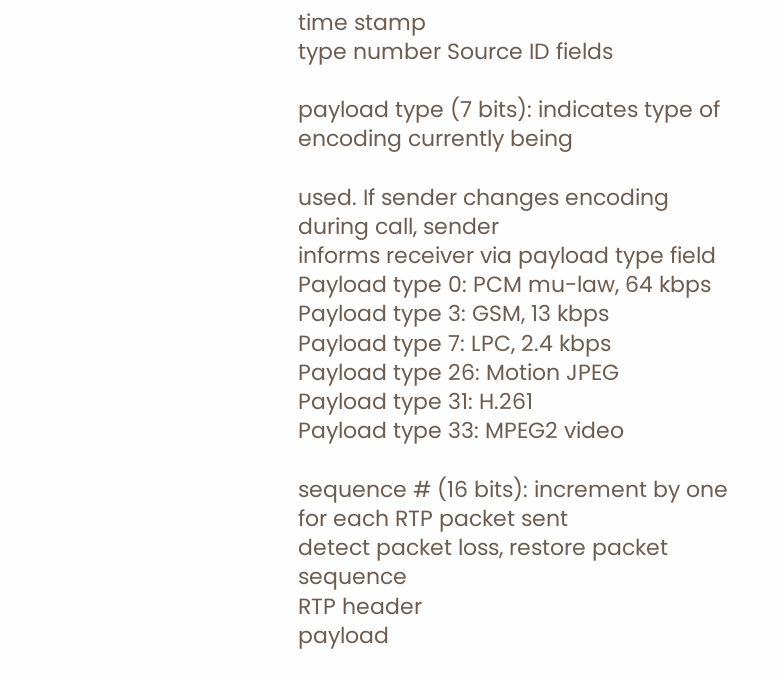time stamp
type number Source ID fields

payload type (7 bits): indicates type of encoding currently being

used. If sender changes encoding during call, sender
informs receiver via payload type field
Payload type 0: PCM mu-law, 64 kbps
Payload type 3: GSM, 13 kbps
Payload type 7: LPC, 2.4 kbps
Payload type 26: Motion JPEG
Payload type 31: H.261
Payload type 33: MPEG2 video

sequence # (16 bits): increment by one for each RTP packet sent
detect packet loss, restore packet sequence
RTP header
payload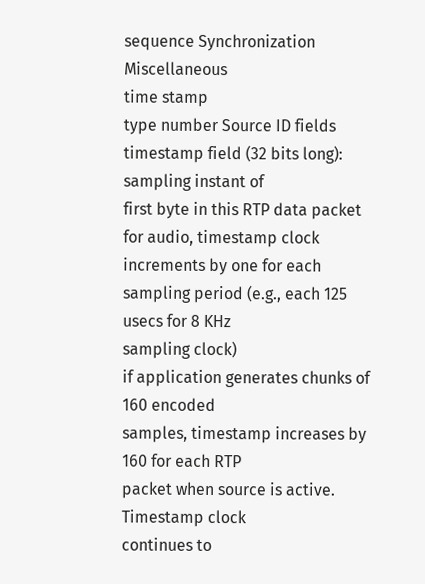sequence Synchronization Miscellaneous
time stamp
type number Source ID fields
timestamp field (32 bits long): sampling instant of
first byte in this RTP data packet
for audio, timestamp clock increments by one for each
sampling period (e.g., each 125 usecs for 8 KHz
sampling clock)
if application generates chunks of 160 encoded
samples, timestamp increases by 160 for each RTP
packet when source is active. Timestamp clock
continues to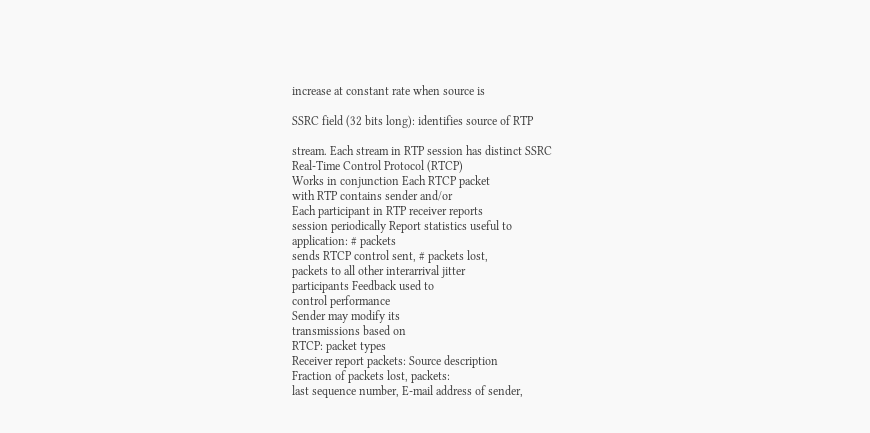increase at constant rate when source is

SSRC field (32 bits long): identifies source of RTP

stream. Each stream in RTP session has distinct SSRC
Real-Time Control Protocol (RTCP)
Works in conjunction Each RTCP packet
with RTP contains sender and/or
Each participant in RTP receiver reports
session periodically Report statistics useful to
application: # packets
sends RTCP control sent, # packets lost,
packets to all other interarrival jitter
participants Feedback used to
control performance
Sender may modify its
transmissions based on
RTCP: packet types
Receiver report packets: Source description
Fraction of packets lost, packets:
last sequence number, E-mail address of sender,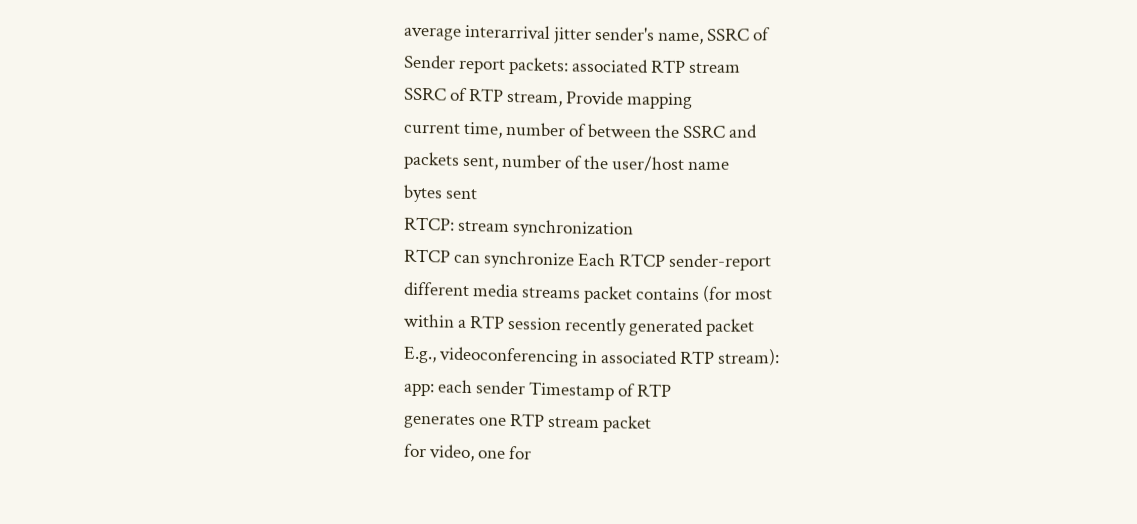average interarrival jitter sender's name, SSRC of
Sender report packets: associated RTP stream
SSRC of RTP stream, Provide mapping
current time, number of between the SSRC and
packets sent, number of the user/host name
bytes sent
RTCP: stream synchronization
RTCP can synchronize Each RTCP sender-report
different media streams packet contains (for most
within a RTP session recently generated packet
E.g., videoconferencing in associated RTP stream):
app: each sender Timestamp of RTP
generates one RTP stream packet
for video, one for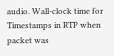audio. Wall-clock time for
Timestamps in RTP when packet was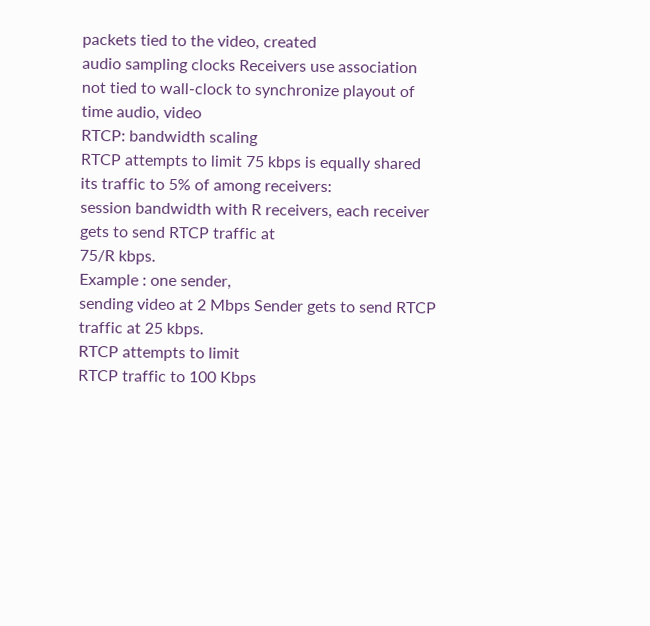packets tied to the video, created
audio sampling clocks Receivers use association
not tied to wall-clock to synchronize playout of
time audio, video
RTCP: bandwidth scaling
RTCP attempts to limit 75 kbps is equally shared
its traffic to 5% of among receivers:
session bandwidth with R receivers, each receiver
gets to send RTCP traffic at
75/R kbps.
Example : one sender,
sending video at 2 Mbps Sender gets to send RTCP
traffic at 25 kbps.
RTCP attempts to limit
RTCP traffic to 100 Kbps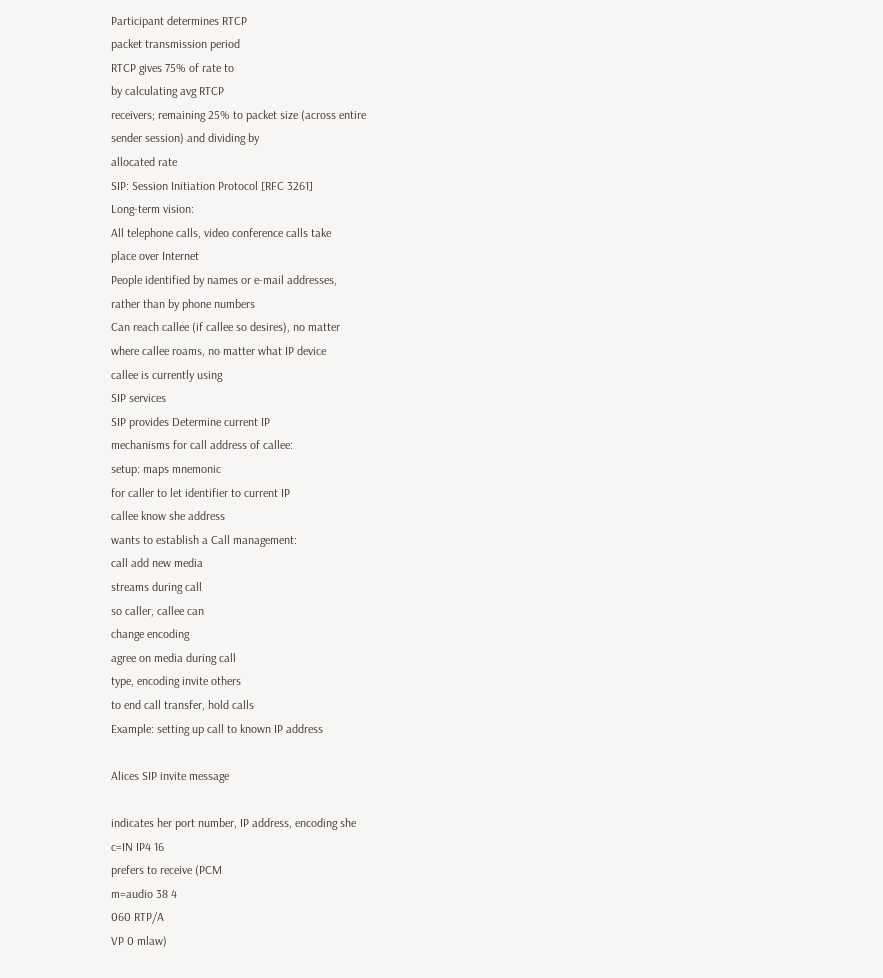Participant determines RTCP
packet transmission period
RTCP gives 75% of rate to
by calculating avg RTCP
receivers; remaining 25% to packet size (across entire
sender session) and dividing by
allocated rate
SIP: Session Initiation Protocol [RFC 3261]
Long-term vision:
All telephone calls, video conference calls take
place over Internet
People identified by names or e-mail addresses,
rather than by phone numbers
Can reach callee (if callee so desires), no matter
where callee roams, no matter what IP device
callee is currently using
SIP services
SIP provides Determine current IP
mechanisms for call address of callee:
setup: maps mnemonic
for caller to let identifier to current IP
callee know she address
wants to establish a Call management:
call add new media
streams during call
so caller, callee can
change encoding
agree on media during call
type, encoding invite others
to end call transfer, hold calls
Example: setting up call to known IP address

Alices SIP invite message

indicates her port number, IP address, encoding she
c=IN IP4 16
prefers to receive (PCM
m=audio 38 4
060 RTP/A
VP 0 mlaw)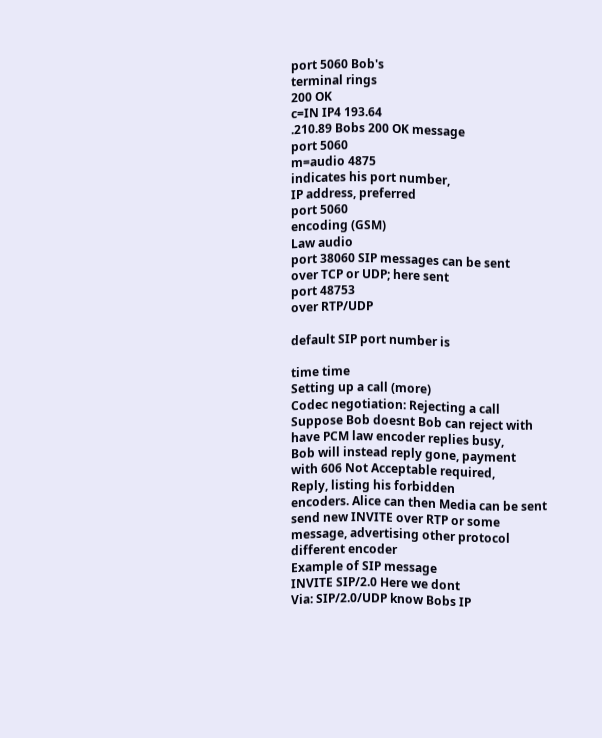port 5060 Bob's
terminal rings
200 OK
c=IN IP4 193.64
.210.89 Bobs 200 OK message
port 5060
m=audio 4875
indicates his port number,
IP address, preferred
port 5060
encoding (GSM)
Law audio
port 38060 SIP messages can be sent
over TCP or UDP; here sent
port 48753
over RTP/UDP

default SIP port number is

time time
Setting up a call (more)
Codec negotiation: Rejecting a call
Suppose Bob doesnt Bob can reject with
have PCM law encoder replies busy,
Bob will instead reply gone, payment
with 606 Not Acceptable required,
Reply, listing his forbidden
encoders. Alice can then Media can be sent
send new INVITE over RTP or some
message, advertising other protocol
different encoder
Example of SIP message
INVITE SIP/2.0 Here we dont
Via: SIP/2.0/UDP know Bobs IP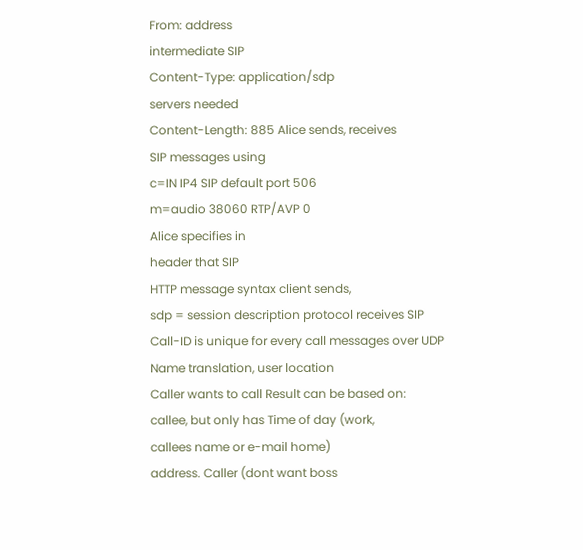From: address
intermediate SIP
Content-Type: application/sdp
servers needed
Content-Length: 885 Alice sends, receives
SIP messages using
c=IN IP4 SIP default port 506
m=audio 38060 RTP/AVP 0
Alice specifies in
header that SIP
HTTP message syntax client sends,
sdp = session description protocol receives SIP
Call-ID is unique for every call messages over UDP
Name translation, user location
Caller wants to call Result can be based on:
callee, but only has Time of day (work,
callees name or e-mail home)
address. Caller (dont want boss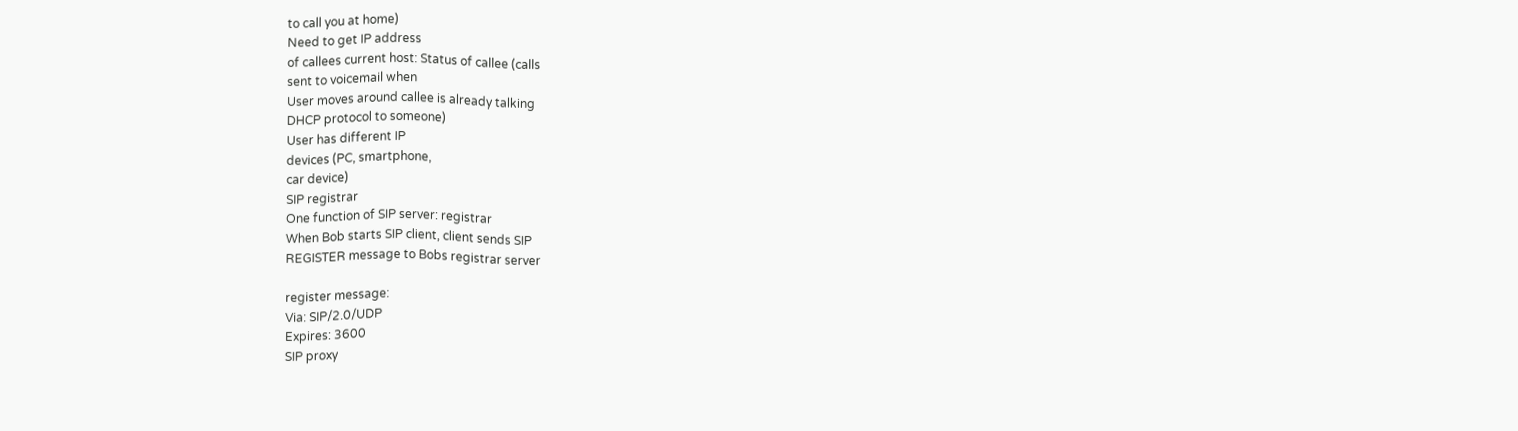to call you at home)
Need to get IP address
of callees current host: Status of callee (calls
sent to voicemail when
User moves around callee is already talking
DHCP protocol to someone)
User has different IP
devices (PC, smartphone,
car device)
SIP registrar
One function of SIP server: registrar
When Bob starts SIP client, client sends SIP
REGISTER message to Bobs registrar server

register message:
Via: SIP/2.0/UDP
Expires: 3600
SIP proxy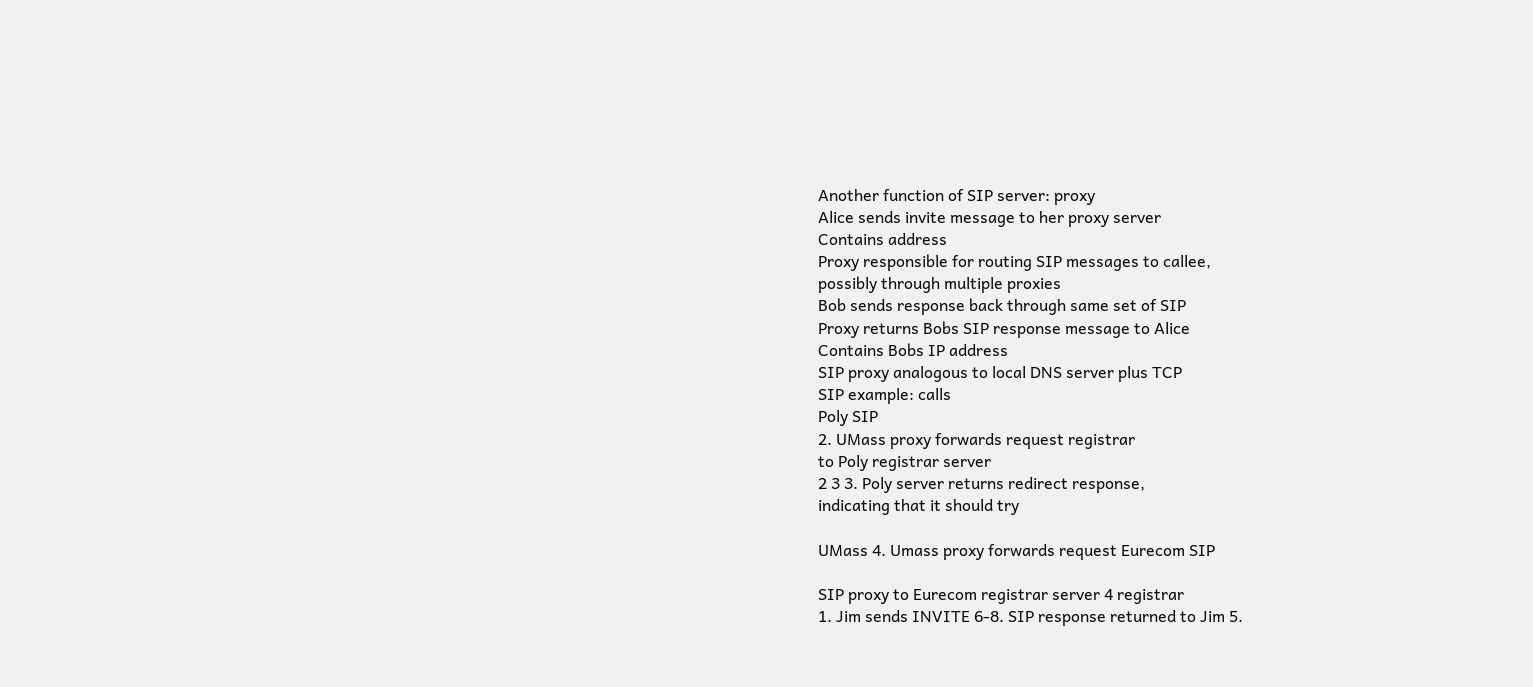Another function of SIP server: proxy
Alice sends invite message to her proxy server
Contains address
Proxy responsible for routing SIP messages to callee,
possibly through multiple proxies
Bob sends response back through same set of SIP
Proxy returns Bobs SIP response message to Alice
Contains Bobs IP address
SIP proxy analogous to local DNS server plus TCP
SIP example: calls
Poly SIP
2. UMass proxy forwards request registrar
to Poly registrar server
2 3 3. Poly server returns redirect response,
indicating that it should try

UMass 4. Umass proxy forwards request Eurecom SIP

SIP proxy to Eurecom registrar server 4 registrar
1. Jim sends INVITE 6-8. SIP response returned to Jim 5.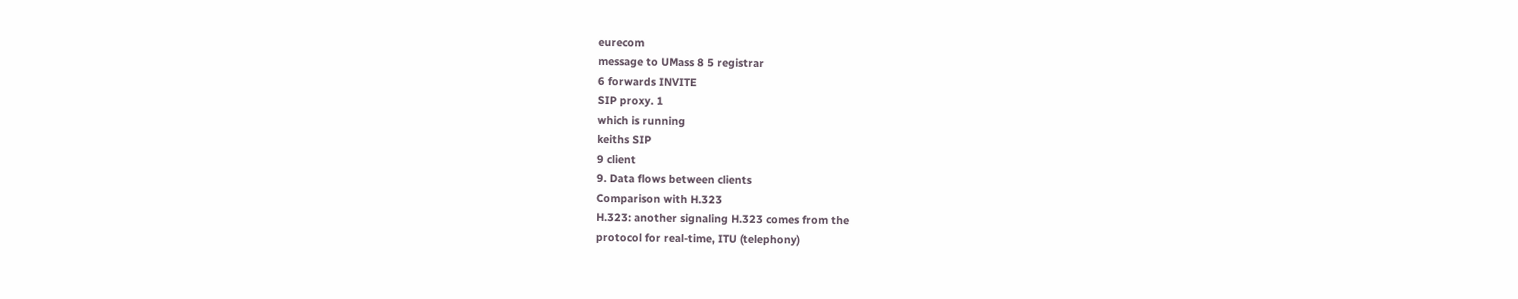eurecom
message to UMass 8 5 registrar
6 forwards INVITE
SIP proxy. 1
which is running
keiths SIP
9 client
9. Data flows between clients
Comparison with H.323
H.323: another signaling H.323 comes from the
protocol for real-time, ITU (telephony)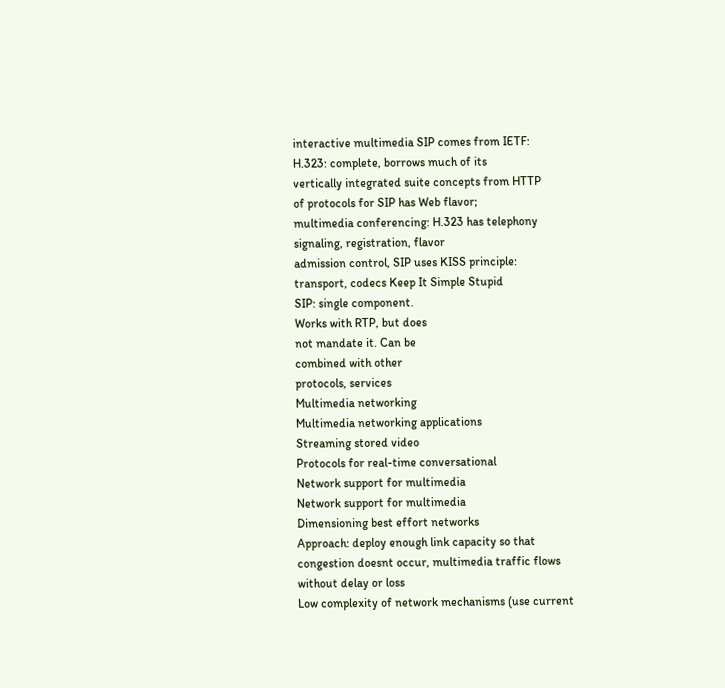interactive multimedia SIP comes from IETF:
H.323: complete, borrows much of its
vertically integrated suite concepts from HTTP
of protocols for SIP has Web flavor;
multimedia conferencing: H.323 has telephony
signaling, registration, flavor
admission control, SIP uses KISS principle:
transport, codecs Keep It Simple Stupid
SIP: single component.
Works with RTP, but does
not mandate it. Can be
combined with other
protocols, services
Multimedia networking
Multimedia networking applications
Streaming stored video
Protocols for real-time conversational
Network support for multimedia
Network support for multimedia
Dimensioning best effort networks
Approach: deploy enough link capacity so that
congestion doesnt occur, multimedia traffic flows
without delay or loss
Low complexity of network mechanisms (use current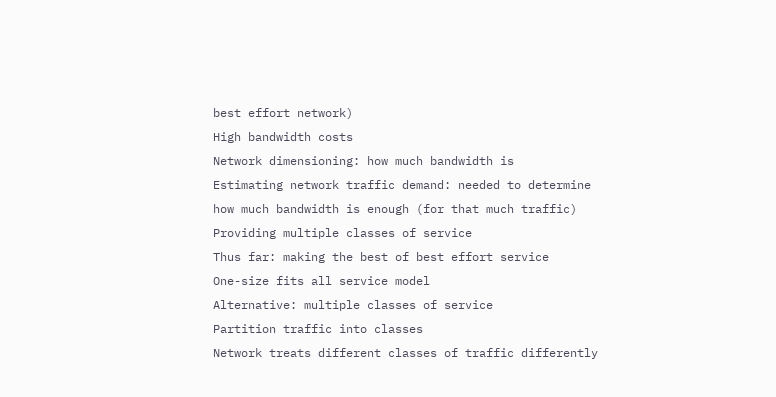best effort network)
High bandwidth costs
Network dimensioning: how much bandwidth is
Estimating network traffic demand: needed to determine
how much bandwidth is enough (for that much traffic)
Providing multiple classes of service
Thus far: making the best of best effort service
One-size fits all service model
Alternative: multiple classes of service
Partition traffic into classes
Network treats different classes of traffic differently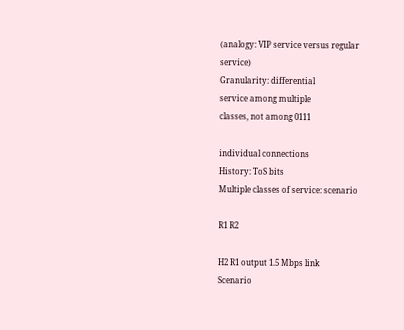(analogy: VIP service versus regular service)
Granularity: differential
service among multiple
classes, not among 0111

individual connections
History: ToS bits
Multiple classes of service: scenario

R1 R2

H2 R1 output 1.5 Mbps link
Scenario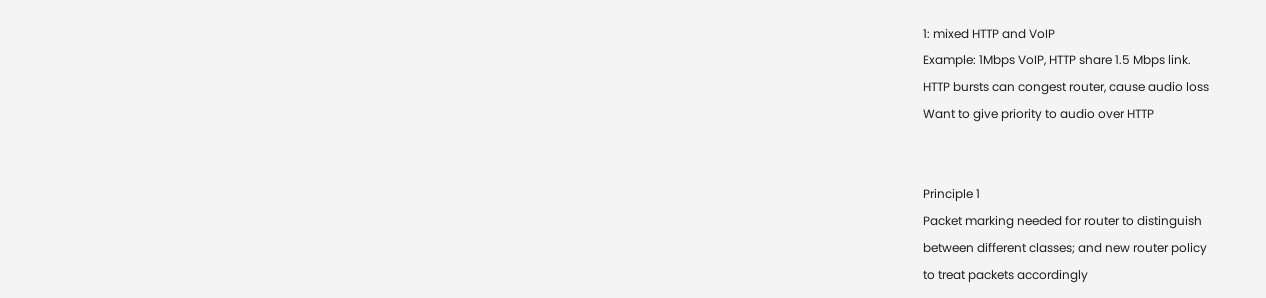1: mixed HTTP and VoIP
Example: 1Mbps VoIP, HTTP share 1.5 Mbps link.
HTTP bursts can congest router, cause audio loss
Want to give priority to audio over HTTP


Principle 1
Packet marking needed for router to distinguish
between different classes; and new router policy
to treat packets accordingly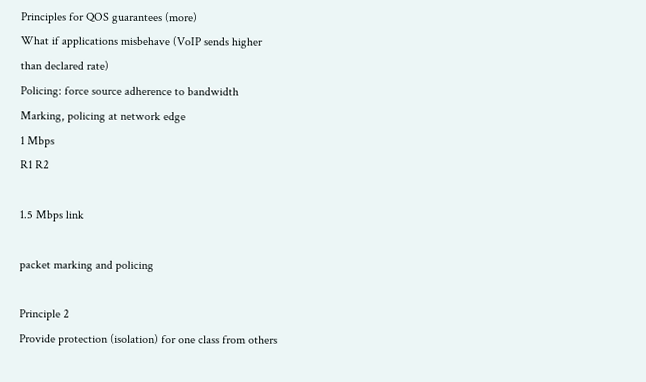Principles for QOS guarantees (more)
What if applications misbehave (VoIP sends higher
than declared rate)
Policing: force source adherence to bandwidth
Marking, policing at network edge
1 Mbps
R1 R2

1.5 Mbps link

packet marking and policing

Principle 2
Provide protection (isolation) for one class from others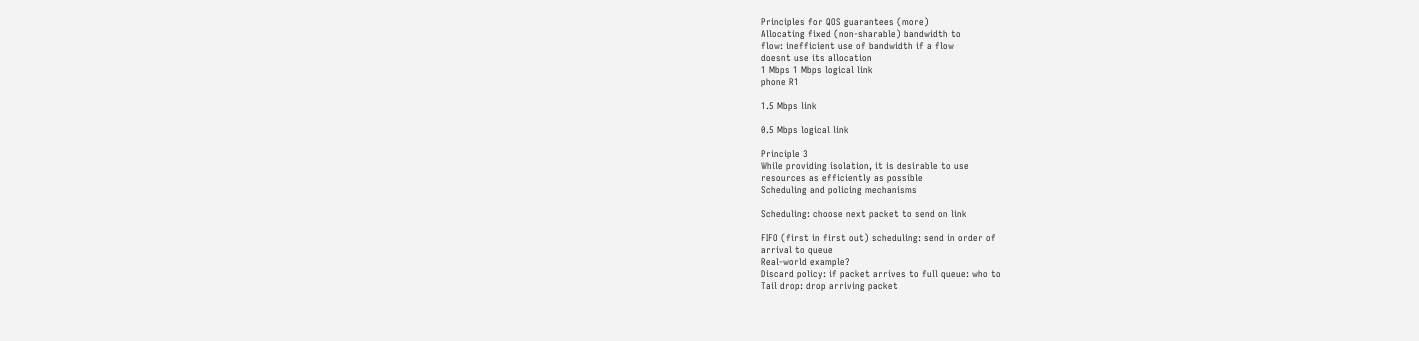Principles for QOS guarantees (more)
Allocating fixed (non-sharable) bandwidth to
flow: inefficient use of bandwidth if a flow
doesnt use its allocation
1 Mbps 1 Mbps logical link
phone R1

1.5 Mbps link

0.5 Mbps logical link

Principle 3
While providing isolation, it is desirable to use
resources as efficiently as possible
Scheduling and policing mechanisms

Scheduling: choose next packet to send on link

FIFO (first in first out) scheduling: send in order of
arrival to queue
Real-world example?
Discard policy: if packet arrives to full queue: who to
Tail drop: drop arriving packet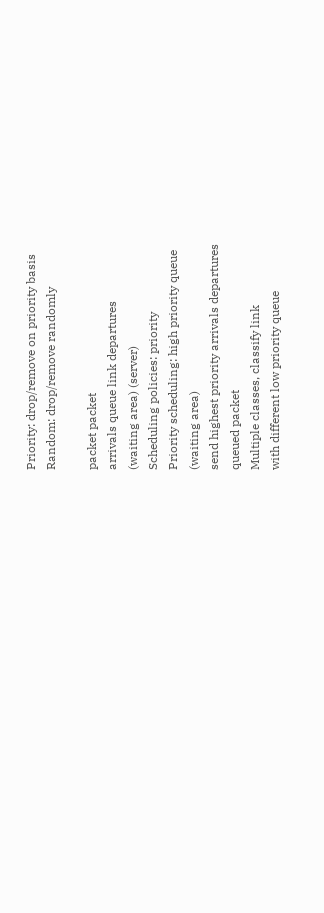Priority: drop/remove on priority basis
Random: drop/remove randomly

packet packet
arrivals queue link departures
(waiting area) (server)
Scheduling policies: priority
Priority scheduling: high priority queue
(waiting area)
send highest priority arrivals departures
queued packet
Multiple classes, classify link
with different low priority queue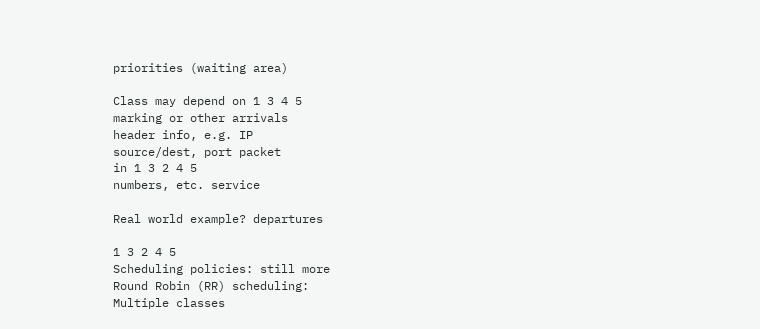priorities (waiting area)

Class may depend on 1 3 4 5
marking or other arrivals
header info, e.g. IP
source/dest, port packet
in 1 3 2 4 5
numbers, etc. service

Real world example? departures

1 3 2 4 5
Scheduling policies: still more
Round Robin (RR) scheduling:
Multiple classes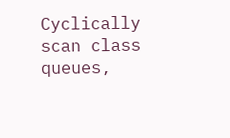Cyclically scan class queues,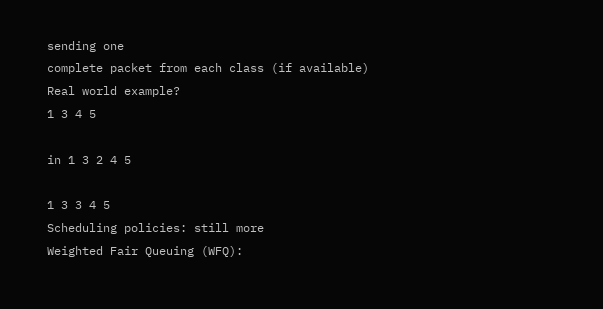sending one
complete packet from each class (if available)
Real world example?
1 3 4 5

in 1 3 2 4 5

1 3 3 4 5
Scheduling policies: still more
Weighted Fair Queuing (WFQ):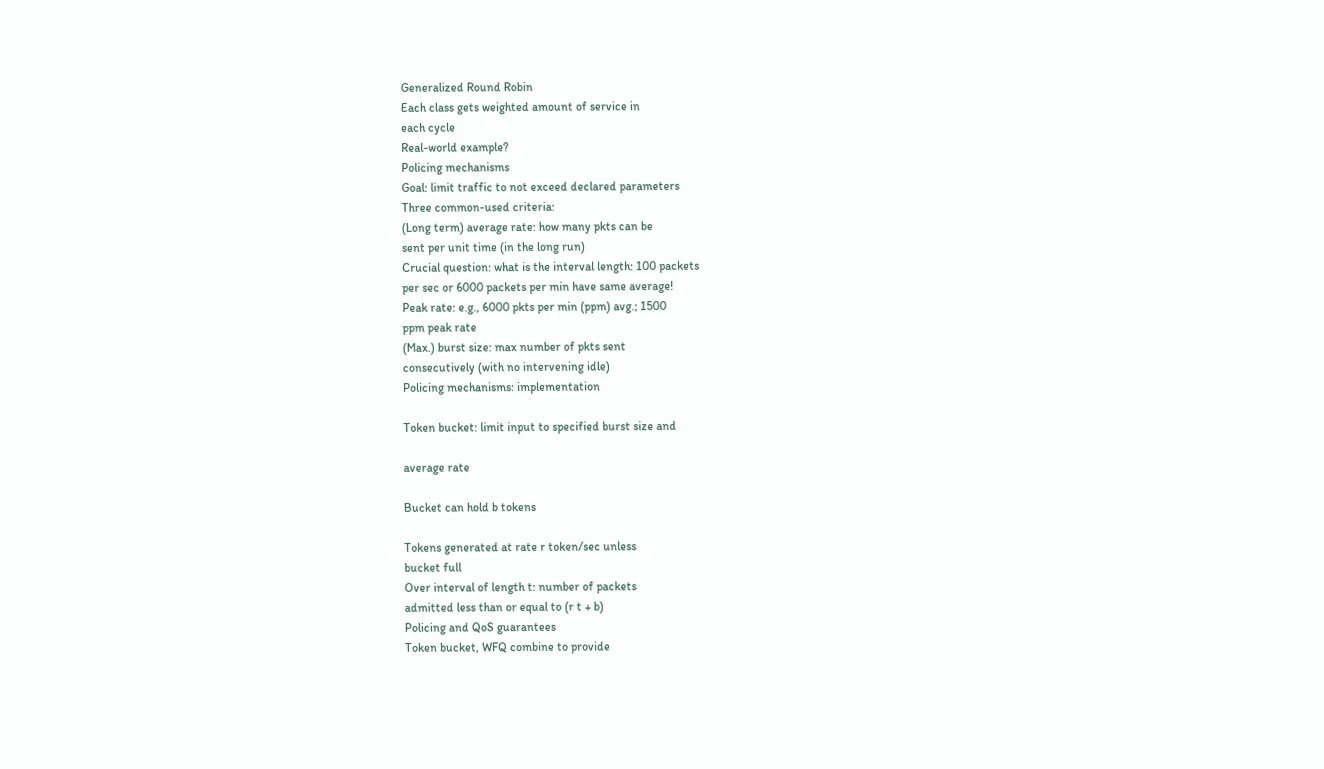Generalized Round Robin
Each class gets weighted amount of service in
each cycle
Real-world example?
Policing mechanisms
Goal: limit traffic to not exceed declared parameters
Three common-used criteria:
(Long term) average rate: how many pkts can be
sent per unit time (in the long run)
Crucial question: what is the interval length: 100 packets
per sec or 6000 packets per min have same average!
Peak rate: e.g., 6000 pkts per min (ppm) avg.; 1500
ppm peak rate
(Max.) burst size: max number of pkts sent
consecutively (with no intervening idle)
Policing mechanisms: implementation

Token bucket: limit input to specified burst size and

average rate

Bucket can hold b tokens

Tokens generated at rate r token/sec unless
bucket full
Over interval of length t: number of packets
admitted less than or equal to (r t + b)
Policing and QoS guarantees
Token bucket, WFQ combine to provide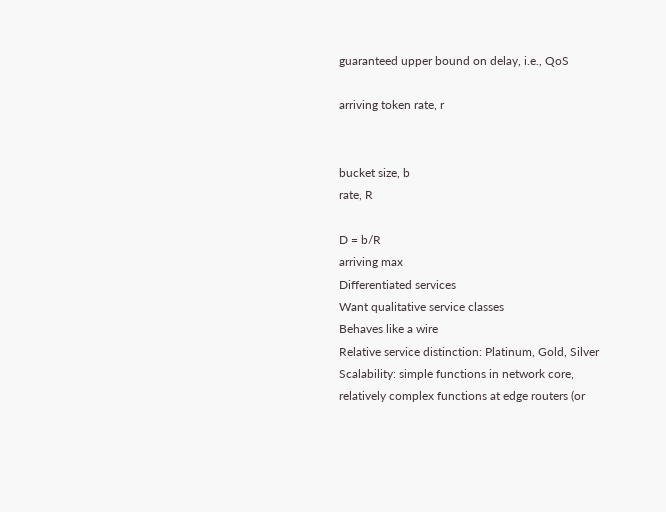guaranteed upper bound on delay, i.e., QoS

arriving token rate, r


bucket size, b
rate, R

D = b/R
arriving max
Differentiated services
Want qualitative service classes
Behaves like a wire
Relative service distinction: Platinum, Gold, Silver
Scalability: simple functions in network core,
relatively complex functions at edge routers (or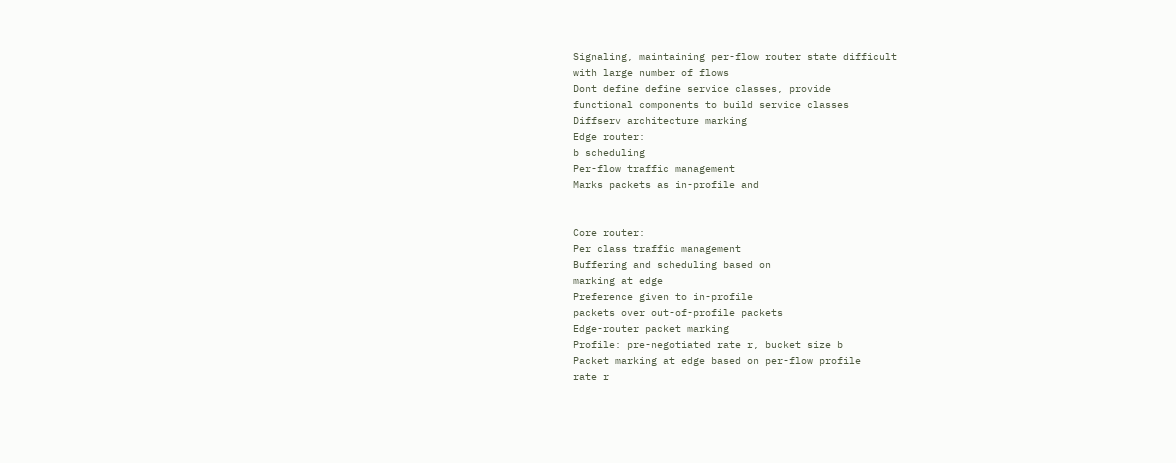Signaling, maintaining per-flow router state difficult
with large number of flows
Dont define define service classes, provide
functional components to build service classes
Diffserv architecture marking
Edge router:
b scheduling
Per-flow traffic management
Marks packets as in-profile and


Core router:
Per class traffic management
Buffering and scheduling based on
marking at edge
Preference given to in-profile
packets over out-of-profile packets
Edge-router packet marking
Profile: pre-negotiated rate r, bucket size b
Packet marking at edge based on per-flow profile
rate r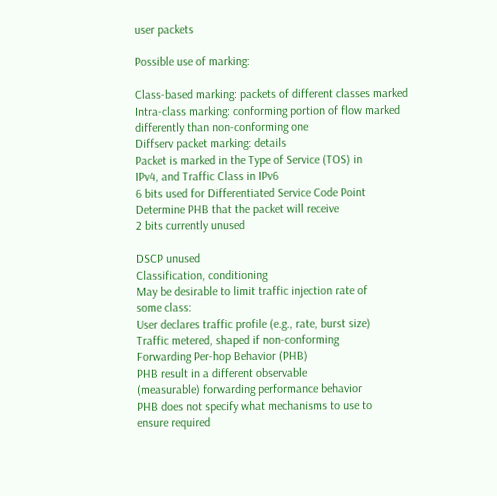user packets

Possible use of marking:

Class-based marking: packets of different classes marked
Intra-class marking: conforming portion of flow marked
differently than non-conforming one
Diffserv packet marking: details
Packet is marked in the Type of Service (TOS) in
IPv4, and Traffic Class in IPv6
6 bits used for Differentiated Service Code Point
Determine PHB that the packet will receive
2 bits currently unused

DSCP unused
Classification, conditioning
May be desirable to limit traffic injection rate of
some class:
User declares traffic profile (e.g., rate, burst size)
Traffic metered, shaped if non-conforming
Forwarding Per-hop Behavior (PHB)
PHB result in a different observable
(measurable) forwarding performance behavior
PHB does not specify what mechanisms to use to
ensure required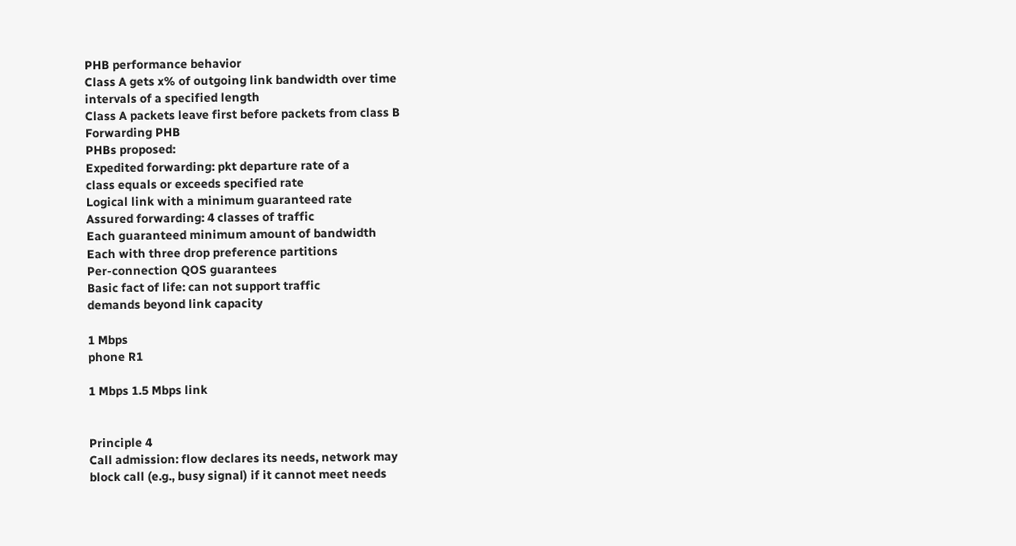PHB performance behavior
Class A gets x% of outgoing link bandwidth over time
intervals of a specified length
Class A packets leave first before packets from class B
Forwarding PHB
PHBs proposed:
Expedited forwarding: pkt departure rate of a
class equals or exceeds specified rate
Logical link with a minimum guaranteed rate
Assured forwarding: 4 classes of traffic
Each guaranteed minimum amount of bandwidth
Each with three drop preference partitions
Per-connection QOS guarantees
Basic fact of life: can not support traffic
demands beyond link capacity

1 Mbps
phone R1

1 Mbps 1.5 Mbps link


Principle 4
Call admission: flow declares its needs, network may
block call (e.g., busy signal) if it cannot meet needs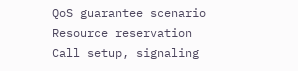QoS guarantee scenario
Resource reservation
Call setup, signaling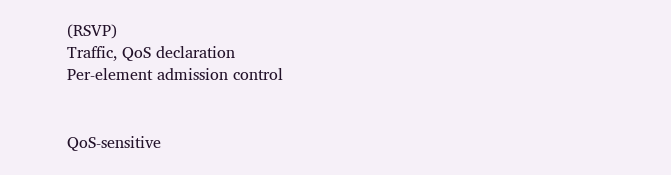(RSVP)
Traffic, QoS declaration
Per-element admission control


QoS-sensitive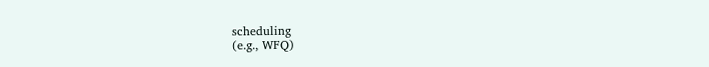scheduling
(e.g., WFQ)